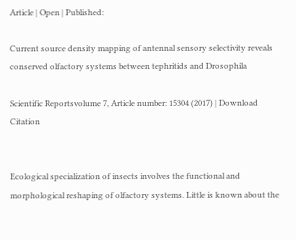Article | Open | Published:

Current source density mapping of antennal sensory selectivity reveals conserved olfactory systems between tephritids and Drosophila

Scientific Reportsvolume 7, Article number: 15304 (2017) | Download Citation


Ecological specialization of insects involves the functional and morphological reshaping of olfactory systems. Little is known about the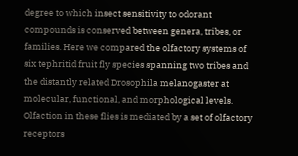degree to which insect sensitivity to odorant compounds is conserved between genera, tribes, or families. Here we compared the olfactory systems of six tephritid fruit fly species spanning two tribes and the distantly related Drosophila melanogaster at molecular, functional, and morphological levels. Olfaction in these flies is mediated by a set of olfactory receptors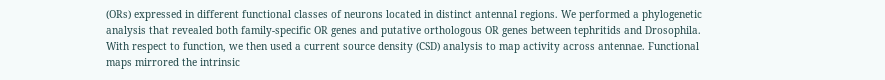(ORs) expressed in different functional classes of neurons located in distinct antennal regions. We performed a phylogenetic analysis that revealed both family-specific OR genes and putative orthologous OR genes between tephritids and Drosophila. With respect to function, we then used a current source density (CSD) analysis to map activity across antennae. Functional maps mirrored the intrinsic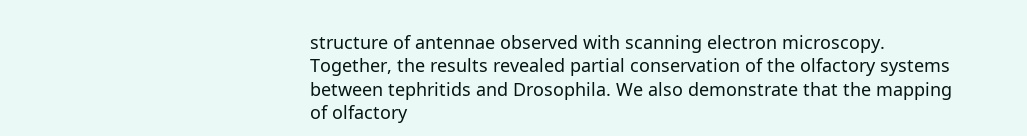structure of antennae observed with scanning electron microscopy. Together, the results revealed partial conservation of the olfactory systems between tephritids and Drosophila. We also demonstrate that the mapping of olfactory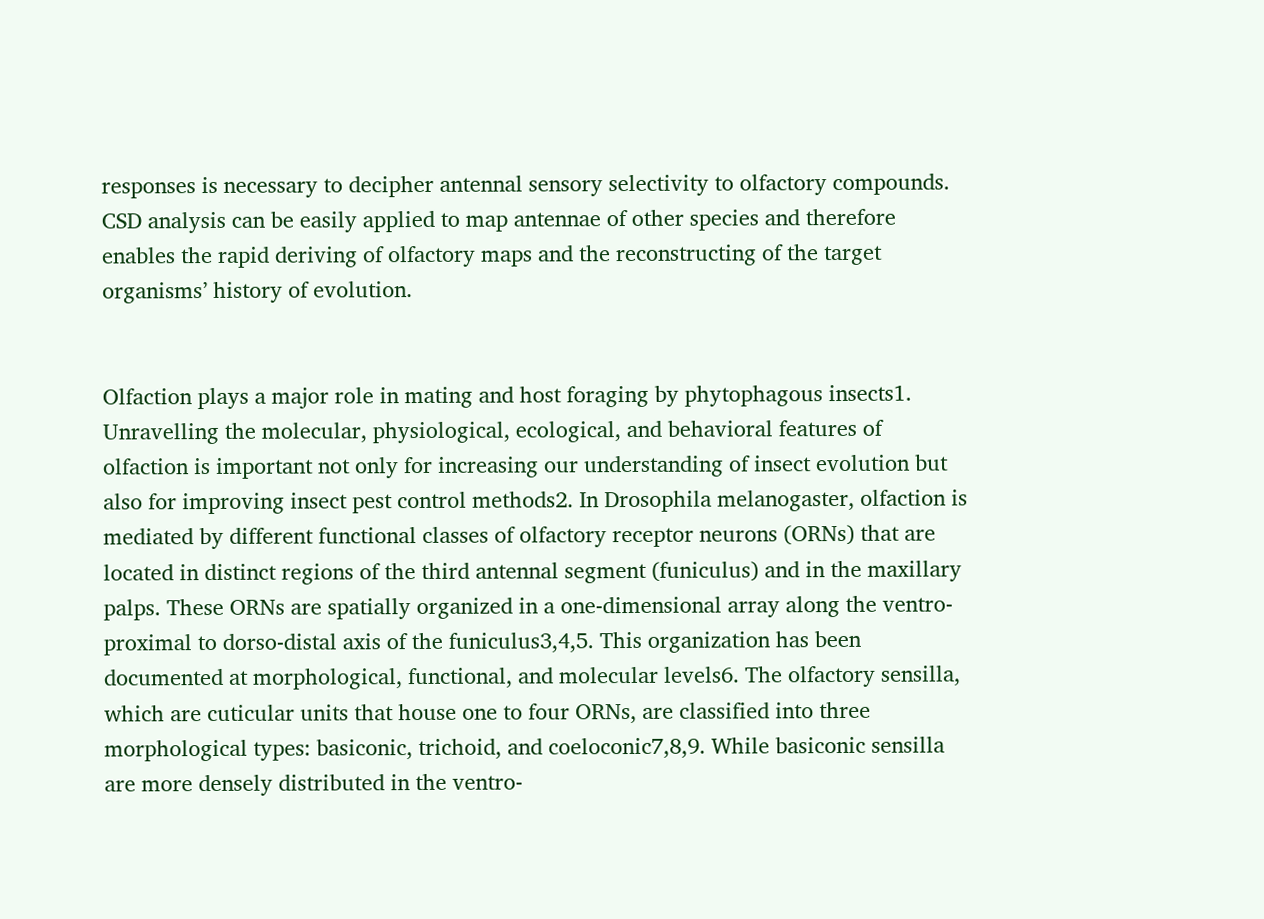responses is necessary to decipher antennal sensory selectivity to olfactory compounds. CSD analysis can be easily applied to map antennae of other species and therefore enables the rapid deriving of olfactory maps and the reconstructing of the target organisms’ history of evolution.


Olfaction plays a major role in mating and host foraging by phytophagous insects1. Unravelling the molecular, physiological, ecological, and behavioral features of olfaction is important not only for increasing our understanding of insect evolution but also for improving insect pest control methods2. In Drosophila melanogaster, olfaction is mediated by different functional classes of olfactory receptor neurons (ORNs) that are located in distinct regions of the third antennal segment (funiculus) and in the maxillary palps. These ORNs are spatially organized in a one-dimensional array along the ventro-proximal to dorso-distal axis of the funiculus3,4,5. This organization has been documented at morphological, functional, and molecular levels6. The olfactory sensilla, which are cuticular units that house one to four ORNs, are classified into three morphological types: basiconic, trichoid, and coeloconic7,8,9. While basiconic sensilla are more densely distributed in the ventro-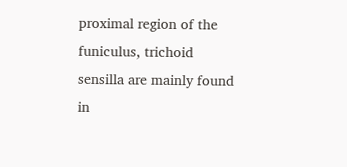proximal region of the funiculus, trichoid sensilla are mainly found in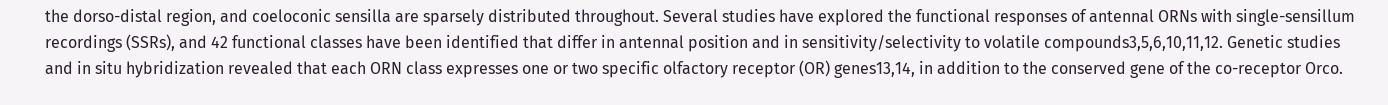the dorso-distal region, and coeloconic sensilla are sparsely distributed throughout. Several studies have explored the functional responses of antennal ORNs with single-sensillum recordings (SSRs), and 42 functional classes have been identified that differ in antennal position and in sensitivity/selectivity to volatile compounds3,5,6,10,11,12. Genetic studies and in situ hybridization revealed that each ORN class expresses one or two specific olfactory receptor (OR) genes13,14, in addition to the conserved gene of the co-receptor Orco.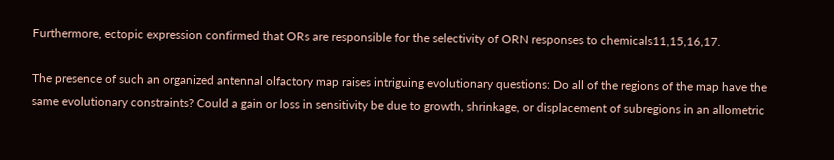Furthermore, ectopic expression confirmed that ORs are responsible for the selectivity of ORN responses to chemicals11,15,16,17.

The presence of such an organized antennal olfactory map raises intriguing evolutionary questions: Do all of the regions of the map have the same evolutionary constraints? Could a gain or loss in sensitivity be due to growth, shrinkage, or displacement of subregions in an allometric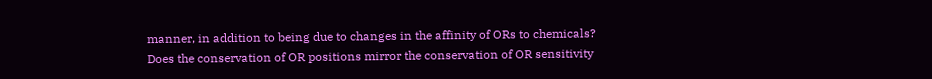manner, in addition to being due to changes in the affinity of ORs to chemicals? Does the conservation of OR positions mirror the conservation of OR sensitivity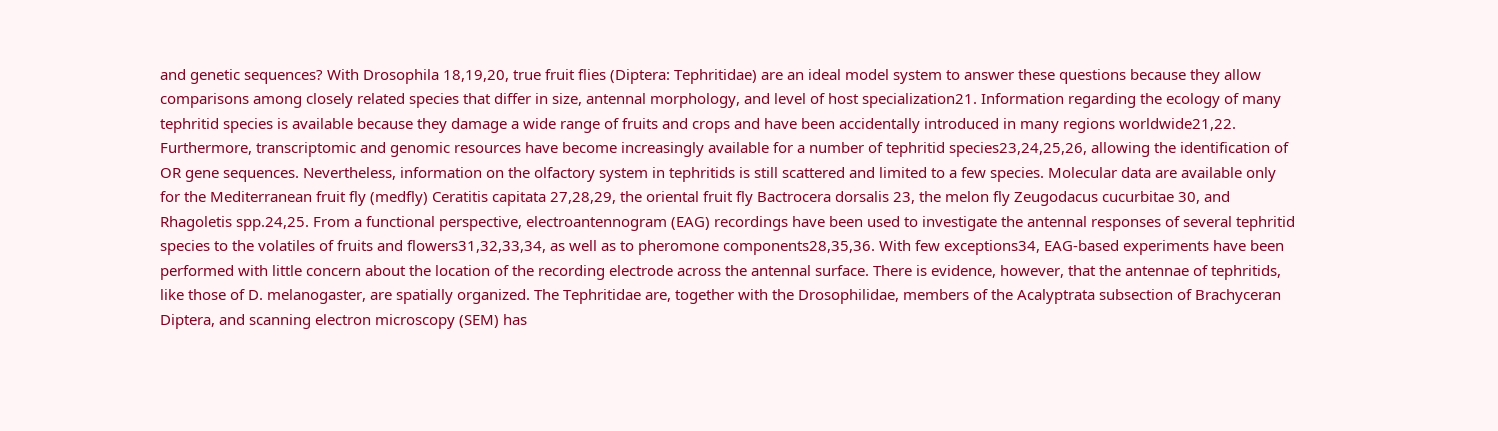and genetic sequences? With Drosophila 18,19,20, true fruit flies (Diptera: Tephritidae) are an ideal model system to answer these questions because they allow comparisons among closely related species that differ in size, antennal morphology, and level of host specialization21. Information regarding the ecology of many tephritid species is available because they damage a wide range of fruits and crops and have been accidentally introduced in many regions worldwide21,22. Furthermore, transcriptomic and genomic resources have become increasingly available for a number of tephritid species23,24,25,26, allowing the identification of OR gene sequences. Nevertheless, information on the olfactory system in tephritids is still scattered and limited to a few species. Molecular data are available only for the Mediterranean fruit fly (medfly) Ceratitis capitata 27,28,29, the oriental fruit fly Bactrocera dorsalis 23, the melon fly Zeugodacus cucurbitae 30, and Rhagoletis spp.24,25. From a functional perspective, electroantennogram (EAG) recordings have been used to investigate the antennal responses of several tephritid species to the volatiles of fruits and flowers31,32,33,34, as well as to pheromone components28,35,36. With few exceptions34, EAG-based experiments have been performed with little concern about the location of the recording electrode across the antennal surface. There is evidence, however, that the antennae of tephritids, like those of D. melanogaster, are spatially organized. The Tephritidae are, together with the Drosophilidae, members of the Acalyptrata subsection of Brachyceran Diptera, and scanning electron microscopy (SEM) has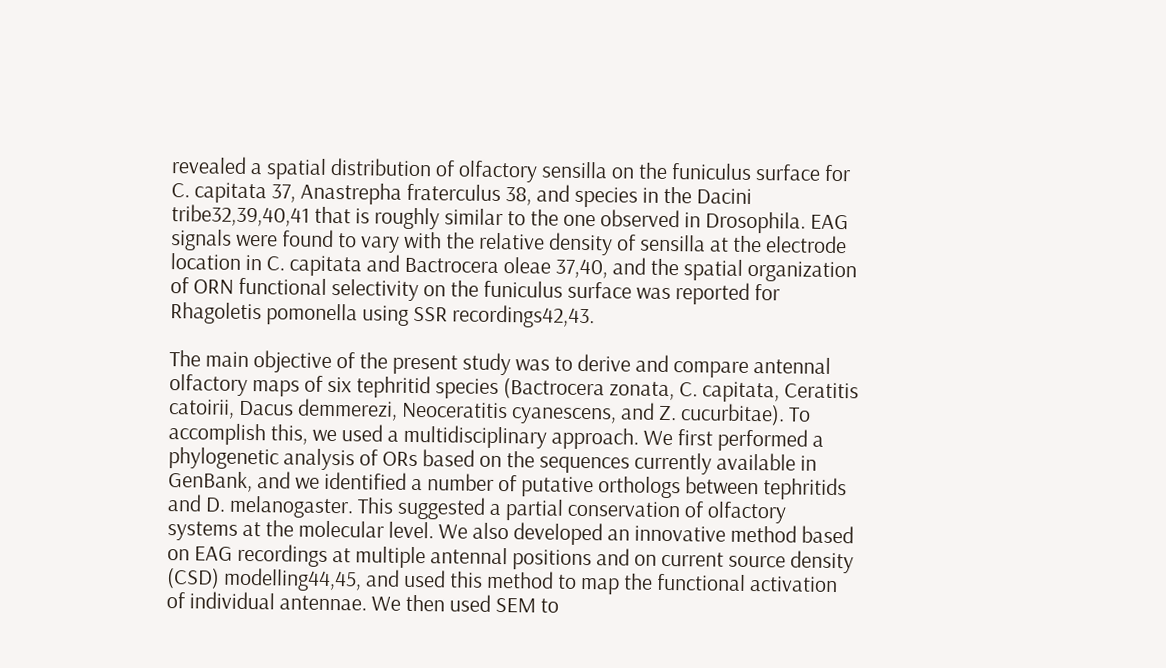revealed a spatial distribution of olfactory sensilla on the funiculus surface for C. capitata 37, Anastrepha fraterculus 38, and species in the Dacini tribe32,39,40,41 that is roughly similar to the one observed in Drosophila. EAG signals were found to vary with the relative density of sensilla at the electrode location in C. capitata and Bactrocera oleae 37,40, and the spatial organization of ORN functional selectivity on the funiculus surface was reported for Rhagoletis pomonella using SSR recordings42,43.

The main objective of the present study was to derive and compare antennal olfactory maps of six tephritid species (Bactrocera zonata, C. capitata, Ceratitis catoirii, Dacus demmerezi, Neoceratitis cyanescens, and Z. cucurbitae). To accomplish this, we used a multidisciplinary approach. We first performed a phylogenetic analysis of ORs based on the sequences currently available in GenBank, and we identified a number of putative orthologs between tephritids and D. melanogaster. This suggested a partial conservation of olfactory systems at the molecular level. We also developed an innovative method based on EAG recordings at multiple antennal positions and on current source density (CSD) modelling44,45, and used this method to map the functional activation of individual antennae. We then used SEM to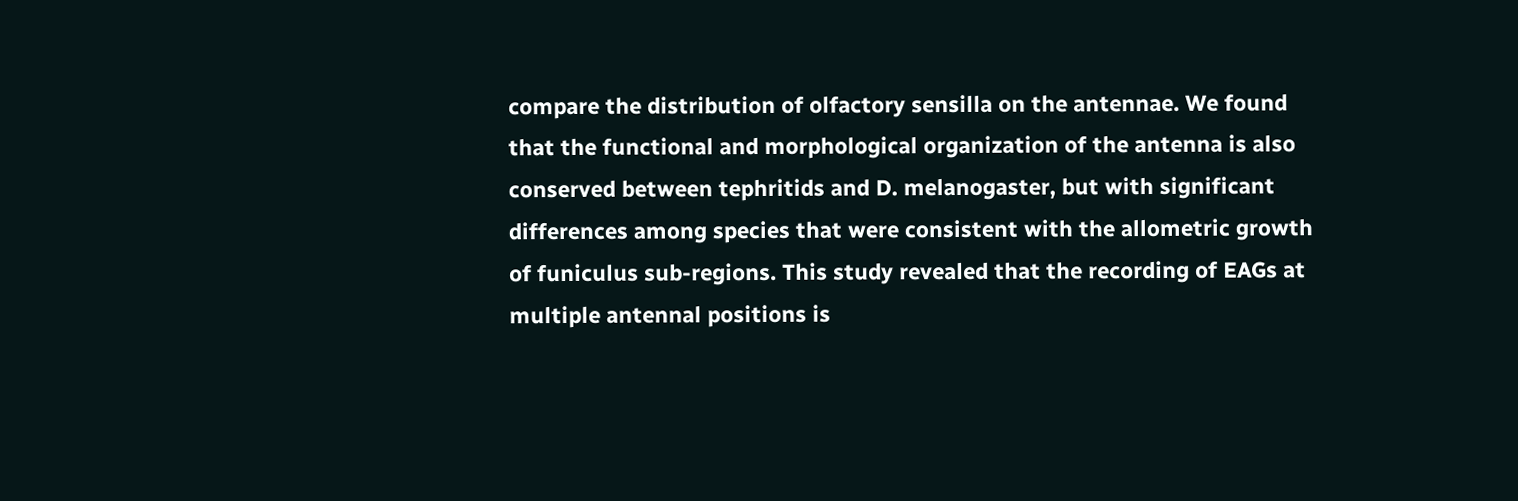compare the distribution of olfactory sensilla on the antennae. We found that the functional and morphological organization of the antenna is also conserved between tephritids and D. melanogaster, but with significant differences among species that were consistent with the allometric growth of funiculus sub-regions. This study revealed that the recording of EAGs at multiple antennal positions is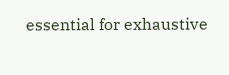essential for exhaustive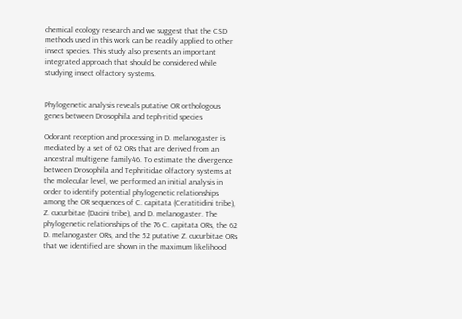chemical ecology research and we suggest that the CSD methods used in this work can be readily applied to other insect species. This study also presents an important integrated approach that should be considered while studying insect olfactory systems.


Phylogenetic analysis reveals putative OR orthologous genes between Drosophila and teph-ritid species

Odorant reception and processing in D. melanogaster is mediated by a set of 62 ORs that are derived from an ancestral multigene family46. To estimate the divergence between Drosophila and Tephritidae olfactory systems at the molecular level, we performed an initial analysis in order to identify potential phylogenetic relationships among the OR sequences of C. capitata (Ceratitidini tribe), Z. cucurbitae (Dacini tribe), and D. melanogaster. The phylogenetic relationships of the 76 C. capitata ORs, the 62 D. melanogaster ORs, and the 52 putative Z. cucurbitae ORs that we identified are shown in the maximum likelihood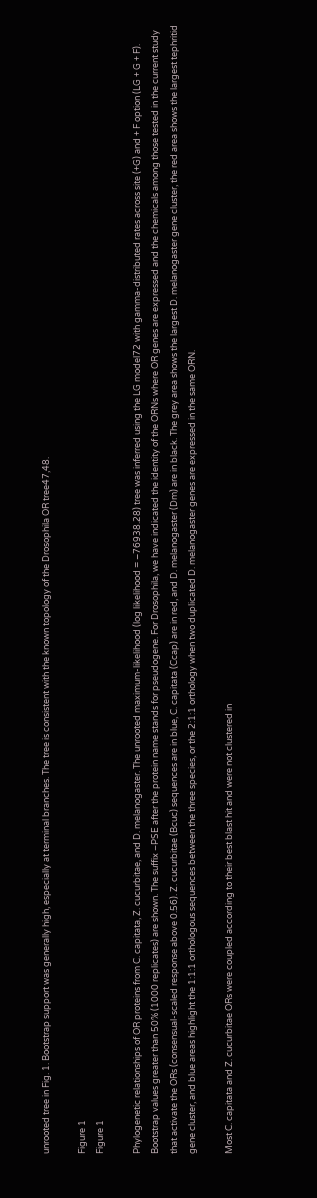unrooted tree in Fig. 1. Bootstrap support was generally high, especially at terminal branches. The tree is consistent with the known topology of the Drosophila OR tree47,48.

Figure 1
Figure 1

Phylogenetic relationships of OR proteins from C. capitata, Z. cucurbitae, and D. melanogaster. The unrooted maximum-likelihood (log likelihood = −76938.28) tree was inferred using the LG model72 with gamma-distributed rates across site (+G) and + F option (LG + G + F). Bootstrap values greater than 50% (1000 replicates) are shown. The suffix –PSE after the protein name stands for pseudogene. For Drosophila, we have indicated the identity of the ORNs where OR genes are expressed and the chemicals among those tested in the current study that activate the ORs (consensual-scaled response above 0.56). Z. cucurbitae (Bcuc) sequences are in blue, C. capitata (Ccap) are in red, and D. melanogaster (Dm) are in black. The grey area shows the largest D. melanogaster gene cluster, the red area shows the largest tephritid gene cluster, and blue areas highlight the 1:1:1 orthologous sequences between the three species, or the 2:1:1 orthology when two duplicated D. melanogaster genes are expressed in the same ORN.

Most C. capitata and Z. cucurbitae ORs were coupled according to their best blast hit and were not clustered in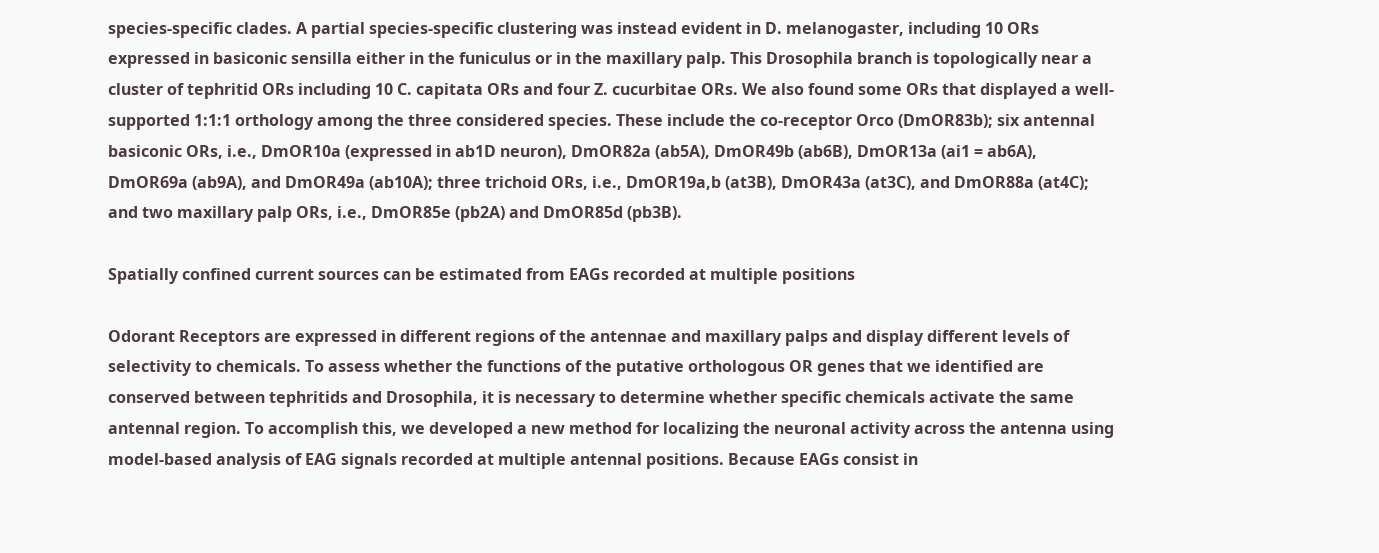species-specific clades. A partial species-specific clustering was instead evident in D. melanogaster, including 10 ORs expressed in basiconic sensilla either in the funiculus or in the maxillary palp. This Drosophila branch is topologically near a cluster of tephritid ORs including 10 C. capitata ORs and four Z. cucurbitae ORs. We also found some ORs that displayed a well-supported 1:1:1 orthology among the three considered species. These include the co-receptor Orco (DmOR83b); six antennal basiconic ORs, i.e., DmOR10a (expressed in ab1D neuron), DmOR82a (ab5A), DmOR49b (ab6B), DmOR13a (ai1 = ab6A), DmOR69a (ab9A), and DmOR49a (ab10A); three trichoid ORs, i.e., DmOR19a,b (at3B), DmOR43a (at3C), and DmOR88a (at4C); and two maxillary palp ORs, i.e., DmOR85e (pb2A) and DmOR85d (pb3B).

Spatially confined current sources can be estimated from EAGs recorded at multiple positions

Odorant Receptors are expressed in different regions of the antennae and maxillary palps and display different levels of selectivity to chemicals. To assess whether the functions of the putative orthologous OR genes that we identified are conserved between tephritids and Drosophila, it is necessary to determine whether specific chemicals activate the same antennal region. To accomplish this, we developed a new method for localizing the neuronal activity across the antenna using model-based analysis of EAG signals recorded at multiple antennal positions. Because EAGs consist in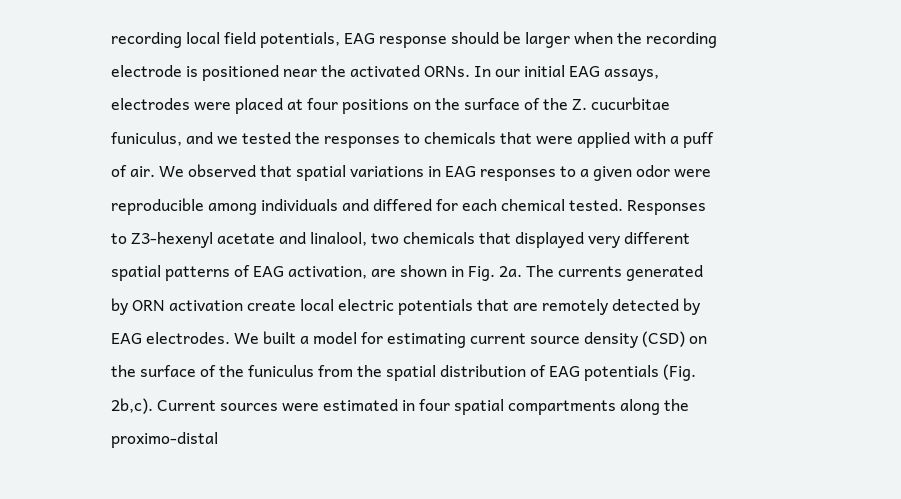recording local field potentials, EAG response should be larger when the recording electrode is positioned near the activated ORNs. In our initial EAG assays, electrodes were placed at four positions on the surface of the Z. cucurbitae funiculus, and we tested the responses to chemicals that were applied with a puff of air. We observed that spatial variations in EAG responses to a given odor were reproducible among individuals and differed for each chemical tested. Responses to Z3-hexenyl acetate and linalool, two chemicals that displayed very different spatial patterns of EAG activation, are shown in Fig. 2a. The currents generated by ORN activation create local electric potentials that are remotely detected by EAG electrodes. We built a model for estimating current source density (CSD) on the surface of the funiculus from the spatial distribution of EAG potentials (Fig. 2b,c). Current sources were estimated in four spatial compartments along the proximo-distal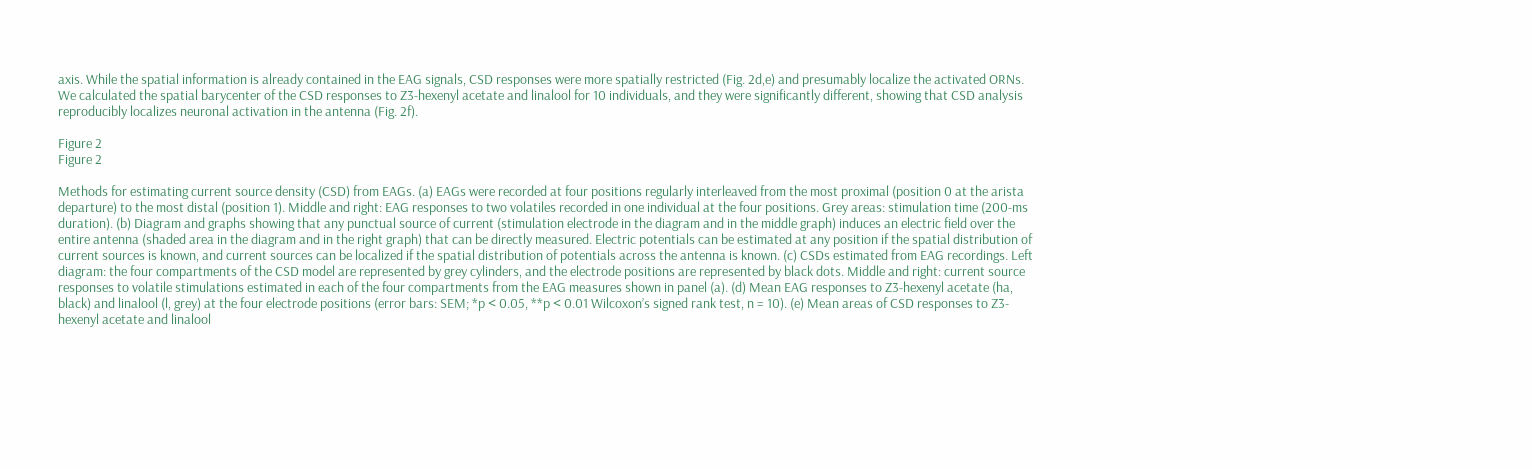axis. While the spatial information is already contained in the EAG signals, CSD responses were more spatially restricted (Fig. 2d,e) and presumably localize the activated ORNs. We calculated the spatial barycenter of the CSD responses to Z3-hexenyl acetate and linalool for 10 individuals, and they were significantly different, showing that CSD analysis reproducibly localizes neuronal activation in the antenna (Fig. 2f).

Figure 2
Figure 2

Methods for estimating current source density (CSD) from EAGs. (a) EAGs were recorded at four positions regularly interleaved from the most proximal (position 0 at the arista departure) to the most distal (position 1). Middle and right: EAG responses to two volatiles recorded in one individual at the four positions. Grey areas: stimulation time (200-ms duration). (b) Diagram and graphs showing that any punctual source of current (stimulation electrode in the diagram and in the middle graph) induces an electric field over the entire antenna (shaded area in the diagram and in the right graph) that can be directly measured. Electric potentials can be estimated at any position if the spatial distribution of current sources is known, and current sources can be localized if the spatial distribution of potentials across the antenna is known. (c) CSDs estimated from EAG recordings. Left diagram: the four compartments of the CSD model are represented by grey cylinders, and the electrode positions are represented by black dots. Middle and right: current source responses to volatile stimulations estimated in each of the four compartments from the EAG measures shown in panel (a). (d) Mean EAG responses to Z3-hexenyl acetate (ha, black) and linalool (l, grey) at the four electrode positions (error bars: SEM; *p < 0.05, **p < 0.01 Wilcoxon’s signed rank test, n = 10). (e) Mean areas of CSD responses to Z3-hexenyl acetate and linalool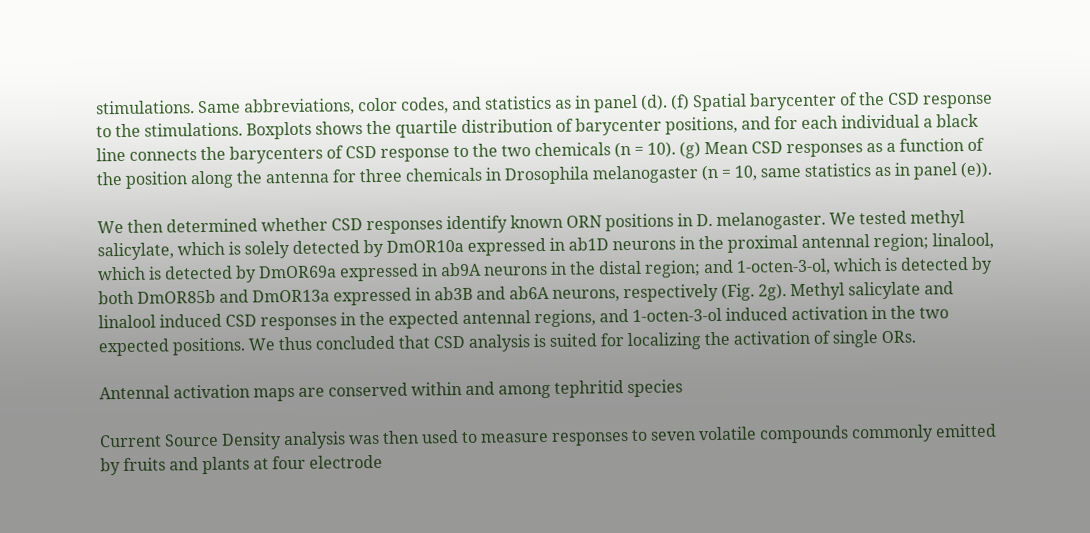stimulations. Same abbreviations, color codes, and statistics as in panel (d). (f) Spatial barycenter of the CSD response to the stimulations. Boxplots shows the quartile distribution of barycenter positions, and for each individual a black line connects the barycenters of CSD response to the two chemicals (n = 10). (g) Mean CSD responses as a function of the position along the antenna for three chemicals in Drosophila melanogaster (n = 10, same statistics as in panel (e)).

We then determined whether CSD responses identify known ORN positions in D. melanogaster. We tested methyl salicylate, which is solely detected by DmOR10a expressed in ab1D neurons in the proximal antennal region; linalool, which is detected by DmOR69a expressed in ab9A neurons in the distal region; and 1-octen-3-ol, which is detected by both DmOR85b and DmOR13a expressed in ab3B and ab6A neurons, respectively (Fig. 2g). Methyl salicylate and linalool induced CSD responses in the expected antennal regions, and 1-octen-3-ol induced activation in the two expected positions. We thus concluded that CSD analysis is suited for localizing the activation of single ORs.

Antennal activation maps are conserved within and among tephritid species

Current Source Density analysis was then used to measure responses to seven volatile compounds commonly emitted by fruits and plants at four electrode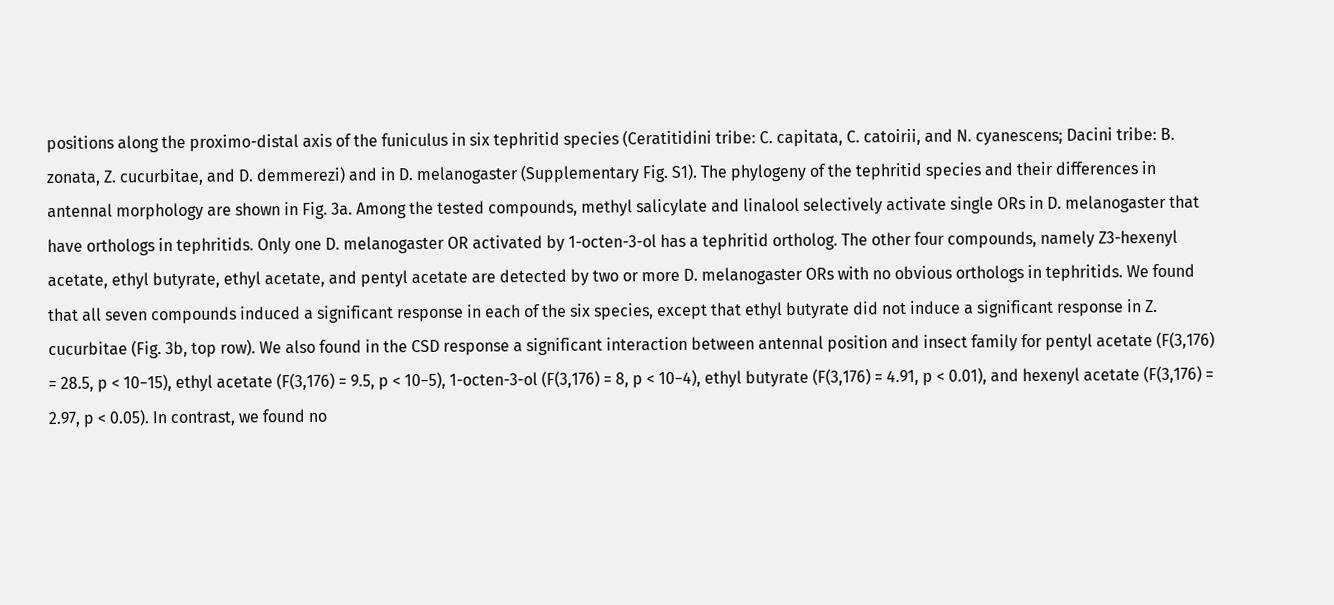positions along the proximo-distal axis of the funiculus in six tephritid species (Ceratitidini tribe: C. capitata, C. catoirii, and N. cyanescens; Dacini tribe: B. zonata, Z. cucurbitae, and D. demmerezi) and in D. melanogaster (Supplementary Fig. S1). The phylogeny of the tephritid species and their differences in antennal morphology are shown in Fig. 3a. Among the tested compounds, methyl salicylate and linalool selectively activate single ORs in D. melanogaster that have orthologs in tephritids. Only one D. melanogaster OR activated by 1-octen-3-ol has a tephritid ortholog. The other four compounds, namely Z3-hexenyl acetate, ethyl butyrate, ethyl acetate, and pentyl acetate are detected by two or more D. melanogaster ORs with no obvious orthologs in tephritids. We found that all seven compounds induced a significant response in each of the six species, except that ethyl butyrate did not induce a significant response in Z. cucurbitae (Fig. 3b, top row). We also found in the CSD response a significant interaction between antennal position and insect family for pentyl acetate (F(3,176) = 28.5, p < 10−15), ethyl acetate (F(3,176) = 9.5, p < 10−5), 1-octen-3-ol (F(3,176) = 8, p < 10−4), ethyl butyrate (F(3,176) = 4.91, p < 0.01), and hexenyl acetate (F(3,176) = 2.97, p < 0.05). In contrast, we found no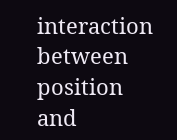interaction between position and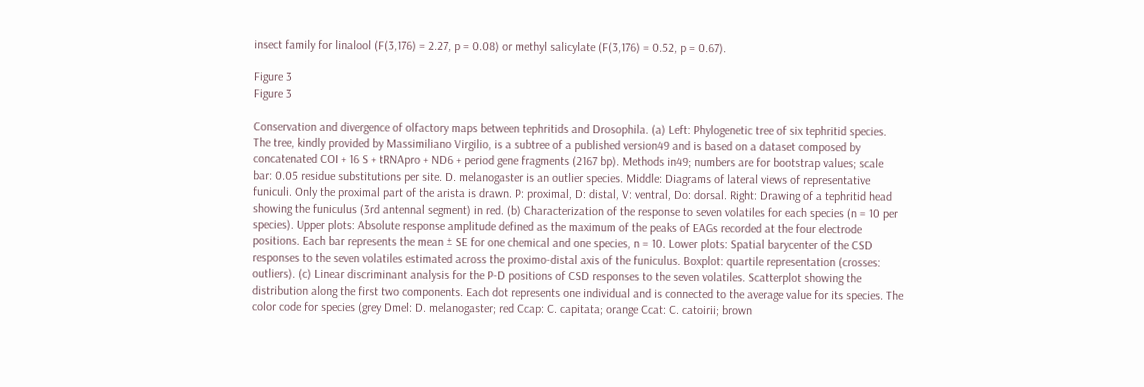insect family for linalool (F(3,176) = 2.27, p = 0.08) or methyl salicylate (F(3,176) = 0.52, p = 0.67).

Figure 3
Figure 3

Conservation and divergence of olfactory maps between tephritids and Drosophila. (a) Left: Phylogenetic tree of six tephritid species. The tree, kindly provided by Massimiliano Virgilio, is a subtree of a published version49 and is based on a dataset composed by concatenated COI + 16 S + tRNApro + ND6 + period gene fragments (2167 bp). Methods in49; numbers are for bootstrap values; scale bar: 0.05 residue substitutions per site. D. melanogaster is an outlier species. Middle: Diagrams of lateral views of representative funiculi. Only the proximal part of the arista is drawn. P: proximal, D: distal, V: ventral, Do: dorsal. Right: Drawing of a tephritid head showing the funiculus (3rd antennal segment) in red. (b) Characterization of the response to seven volatiles for each species (n = 10 per species). Upper plots: Absolute response amplitude defined as the maximum of the peaks of EAGs recorded at the four electrode positions. Each bar represents the mean ± SE for one chemical and one species, n = 10. Lower plots: Spatial barycenter of the CSD responses to the seven volatiles estimated across the proximo-distal axis of the funiculus. Boxplot: quartile representation (crosses: outliers). (c) Linear discriminant analysis for the P-D positions of CSD responses to the seven volatiles. Scatterplot showing the distribution along the first two components. Each dot represents one individual and is connected to the average value for its species. The color code for species (grey Dmel: D. melanogaster; red Ccap: C. capitata; orange Ccat: C. catoirii; brown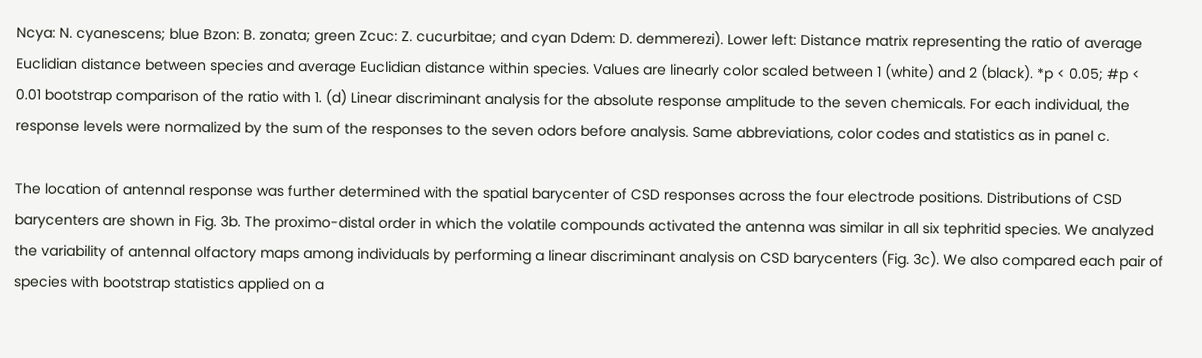Ncya: N. cyanescens; blue Bzon: B. zonata; green Zcuc: Z. cucurbitae; and cyan Ddem: D. demmerezi). Lower left: Distance matrix representing the ratio of average Euclidian distance between species and average Euclidian distance within species. Values are linearly color scaled between 1 (white) and 2 (black). *p < 0.05; #p < 0.01 bootstrap comparison of the ratio with 1. (d) Linear discriminant analysis for the absolute response amplitude to the seven chemicals. For each individual, the response levels were normalized by the sum of the responses to the seven odors before analysis. Same abbreviations, color codes and statistics as in panel c.

The location of antennal response was further determined with the spatial barycenter of CSD responses across the four electrode positions. Distributions of CSD barycenters are shown in Fig. 3b. The proximo-distal order in which the volatile compounds activated the antenna was similar in all six tephritid species. We analyzed the variability of antennal olfactory maps among individuals by performing a linear discriminant analysis on CSD barycenters (Fig. 3c). We also compared each pair of species with bootstrap statistics applied on a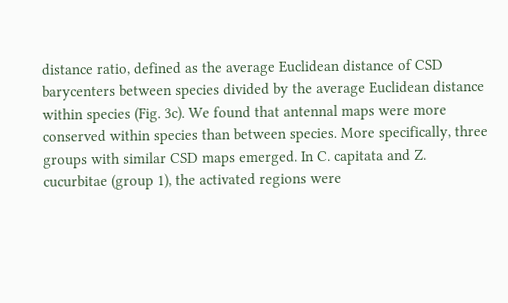distance ratio, defined as the average Euclidean distance of CSD barycenters between species divided by the average Euclidean distance within species (Fig. 3c). We found that antennal maps were more conserved within species than between species. More specifically, three groups with similar CSD maps emerged. In C. capitata and Z. cucurbitae (group 1), the activated regions were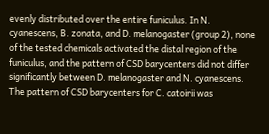evenly distributed over the entire funiculus. In N. cyanescens, B. zonata, and D. melanogaster (group 2), none of the tested chemicals activated the distal region of the funiculus, and the pattern of CSD barycenters did not differ significantly between D. melanogaster and N. cyanescens. The pattern of CSD barycenters for C. catoirii was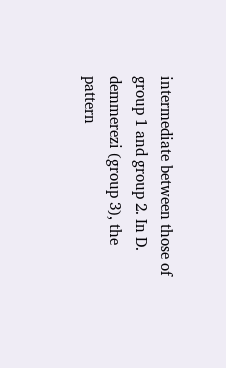intermediate between those of group 1 and group 2. In D. demmerezi (group 3), the pattern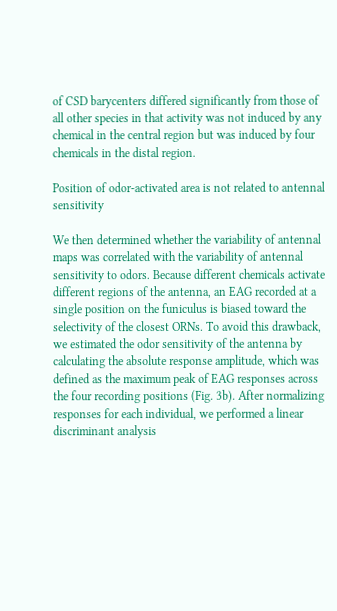of CSD barycenters differed significantly from those of all other species in that activity was not induced by any chemical in the central region but was induced by four chemicals in the distal region.

Position of odor-activated area is not related to antennal sensitivity

We then determined whether the variability of antennal maps was correlated with the variability of antennal sensitivity to odors. Because different chemicals activate different regions of the antenna, an EAG recorded at a single position on the funiculus is biased toward the selectivity of the closest ORNs. To avoid this drawback, we estimated the odor sensitivity of the antenna by calculating the absolute response amplitude, which was defined as the maximum peak of EAG responses across the four recording positions (Fig. 3b). After normalizing responses for each individual, we performed a linear discriminant analysis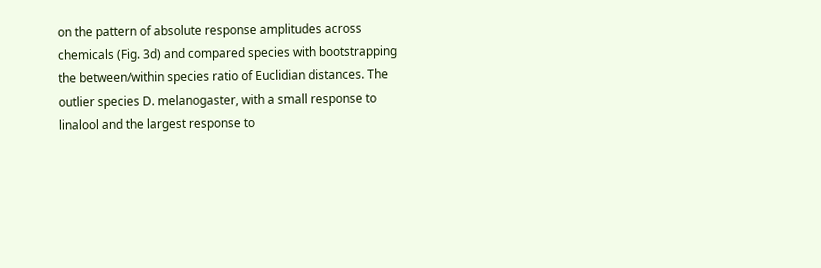on the pattern of absolute response amplitudes across chemicals (Fig. 3d) and compared species with bootstrapping the between/within species ratio of Euclidian distances. The outlier species D. melanogaster, with a small response to linalool and the largest response to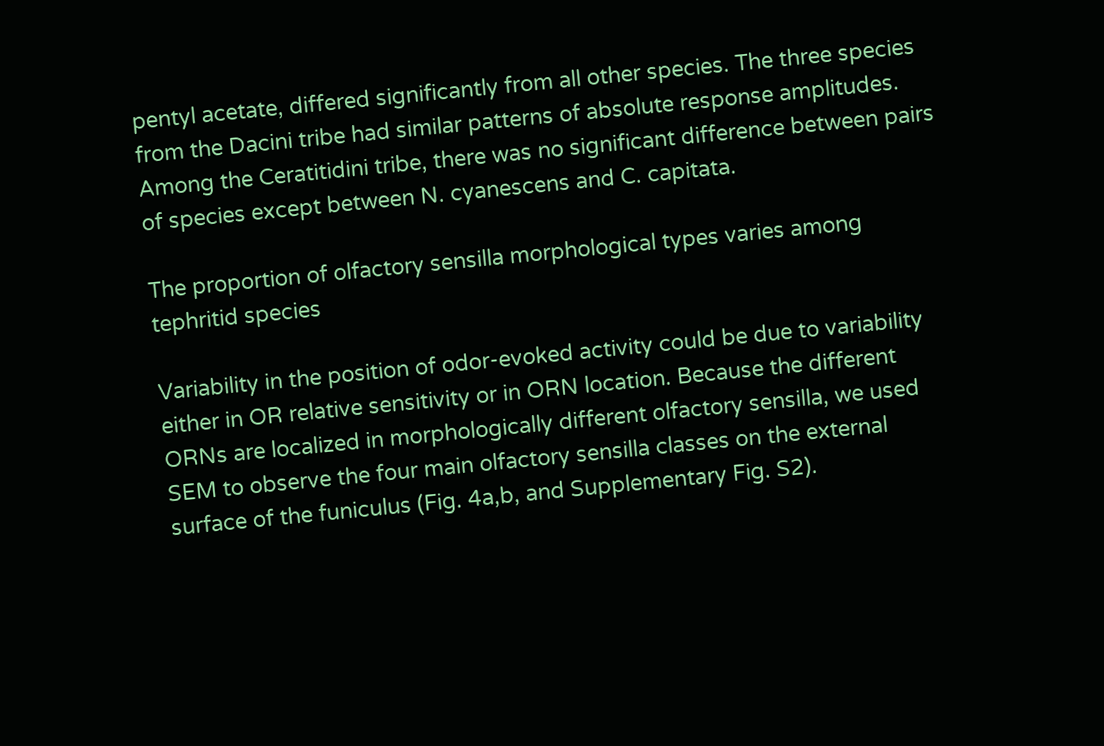pentyl acetate, differed significantly from all other species. The three species from the Dacini tribe had similar patterns of absolute response amplitudes. Among the Ceratitidini tribe, there was no significant difference between pairs of species except between N. cyanescens and C. capitata.

The proportion of olfactory sensilla morphological types varies among tephritid species

Variability in the position of odor-evoked activity could be due to variability either in OR relative sensitivity or in ORN location. Because the different ORNs are localized in morphologically different olfactory sensilla, we used SEM to observe the four main olfactory sensilla classes on the external surface of the funiculus (Fig. 4a,b, and Supplementary Fig. S2).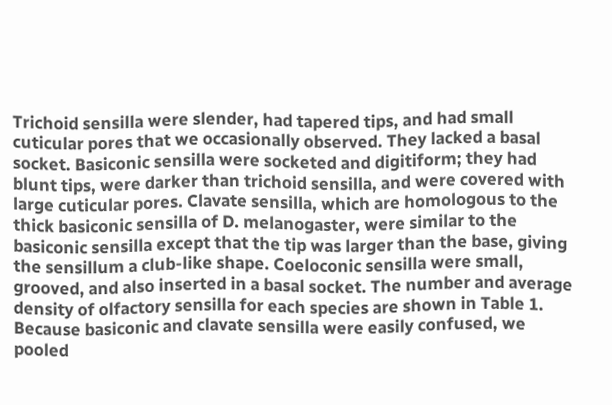Trichoid sensilla were slender, had tapered tips, and had small cuticular pores that we occasionally observed. They lacked a basal socket. Basiconic sensilla were socketed and digitiform; they had blunt tips, were darker than trichoid sensilla, and were covered with large cuticular pores. Clavate sensilla, which are homologous to the thick basiconic sensilla of D. melanogaster, were similar to the basiconic sensilla except that the tip was larger than the base, giving the sensillum a club-like shape. Coeloconic sensilla were small, grooved, and also inserted in a basal socket. The number and average density of olfactory sensilla for each species are shown in Table 1. Because basiconic and clavate sensilla were easily confused, we pooled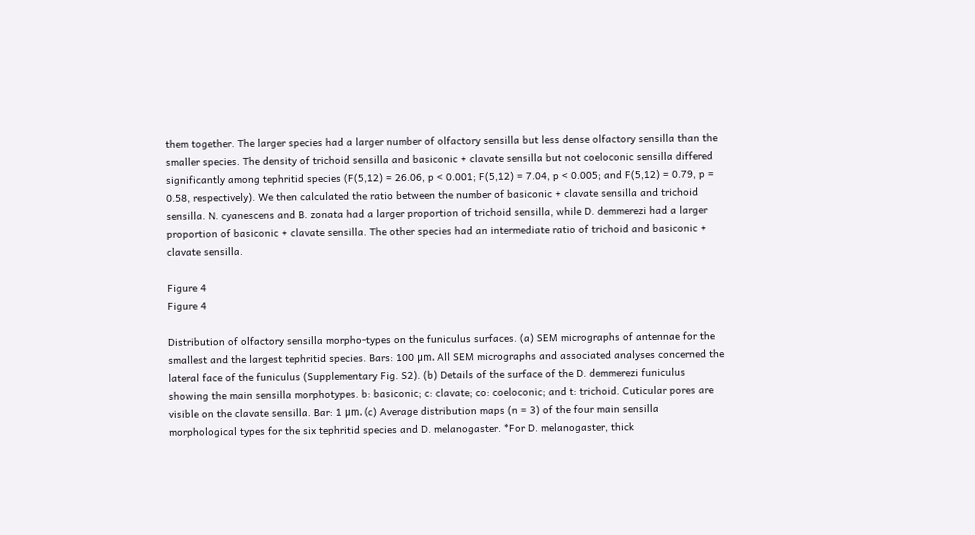them together. The larger species had a larger number of olfactory sensilla but less dense olfactory sensilla than the smaller species. The density of trichoid sensilla and basiconic + clavate sensilla but not coeloconic sensilla differed significantly among tephritid species (F(5,12) = 26.06, p < 0.001; F(5,12) = 7.04, p < 0.005; and F(5,12) = 0.79, p = 0.58, respectively). We then calculated the ratio between the number of basiconic + clavate sensilla and trichoid sensilla. N. cyanescens and B. zonata had a larger proportion of trichoid sensilla, while D. demmerezi had a larger proportion of basiconic + clavate sensilla. The other species had an intermediate ratio of trichoid and basiconic + clavate sensilla.

Figure 4
Figure 4

Distribution of olfactory sensilla morpho-types on the funiculus surfaces. (a) SEM micrographs of antennae for the smallest and the largest tephritid species. Bars: 100 μm. All SEM micrographs and associated analyses concerned the lateral face of the funiculus (Supplementary Fig. S2). (b) Details of the surface of the D. demmerezi funiculus showing the main sensilla morphotypes. b: basiconic; c: clavate; co: coeloconic; and t: trichoid. Cuticular pores are visible on the clavate sensilla. Bar: 1 μm. (c) Average distribution maps (n = 3) of the four main sensilla morphological types for the six tephritid species and D. melanogaster. *For D. melanogaster, thick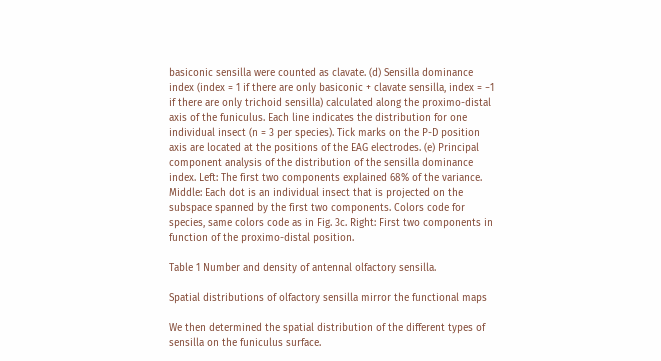basiconic sensilla were counted as clavate. (d) Sensilla dominance index (index = 1 if there are only basiconic + clavate sensilla, index = −1 if there are only trichoid sensilla) calculated along the proximo-distal axis of the funiculus. Each line indicates the distribution for one individual insect (n = 3 per species). Tick marks on the P-D position axis are located at the positions of the EAG electrodes. (e) Principal component analysis of the distribution of the sensilla dominance index. Left: The first two components explained 68% of the variance. Middle: Each dot is an individual insect that is projected on the subspace spanned by the first two components. Colors code for species, same colors code as in Fig. 3c. Right: First two components in function of the proximo-distal position.

Table 1 Number and density of antennal olfactory sensilla.

Spatial distributions of olfactory sensilla mirror the functional maps

We then determined the spatial distribution of the different types of sensilla on the funiculus surface.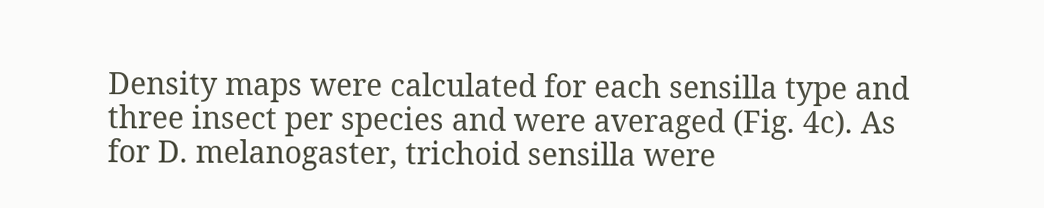Density maps were calculated for each sensilla type and three insect per species and were averaged (Fig. 4c). As for D. melanogaster, trichoid sensilla were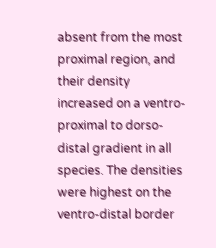absent from the most proximal region, and their density increased on a ventro-proximal to dorso-distal gradient in all species. The densities were highest on the ventro-distal border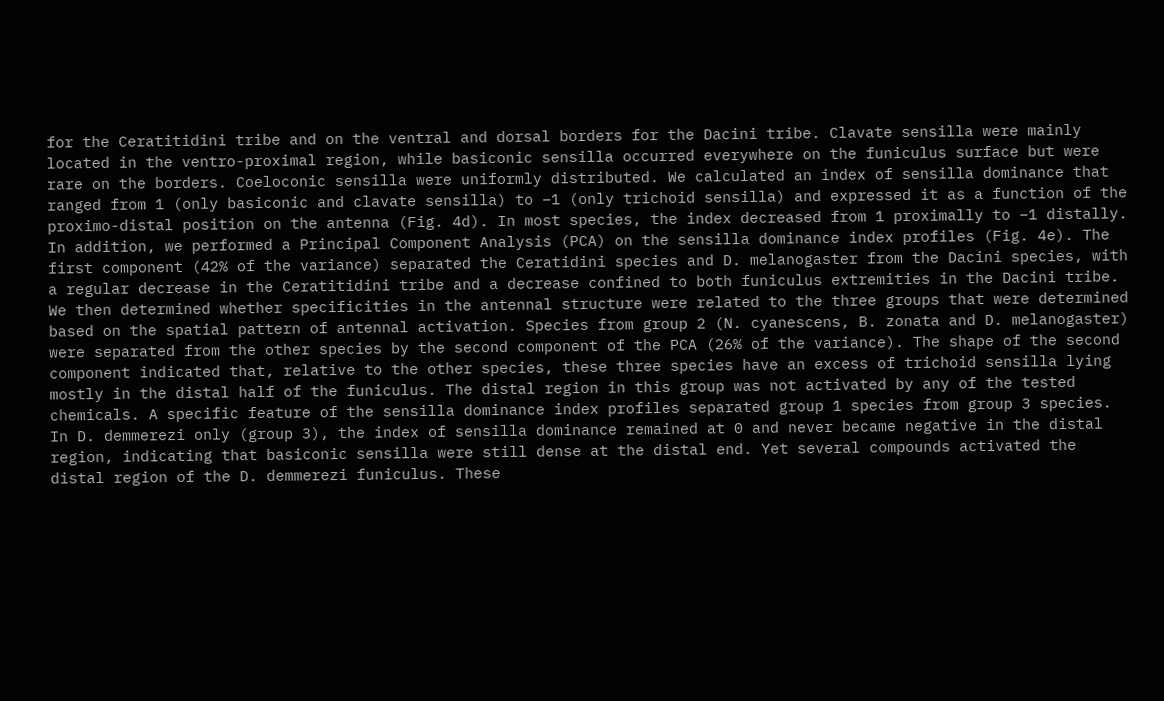for the Ceratitidini tribe and on the ventral and dorsal borders for the Dacini tribe. Clavate sensilla were mainly located in the ventro-proximal region, while basiconic sensilla occurred everywhere on the funiculus surface but were rare on the borders. Coeloconic sensilla were uniformly distributed. We calculated an index of sensilla dominance that ranged from 1 (only basiconic and clavate sensilla) to −1 (only trichoid sensilla) and expressed it as a function of the proximo-distal position on the antenna (Fig. 4d). In most species, the index decreased from 1 proximally to −1 distally. In addition, we performed a Principal Component Analysis (PCA) on the sensilla dominance index profiles (Fig. 4e). The first component (42% of the variance) separated the Ceratidini species and D. melanogaster from the Dacini species, with a regular decrease in the Ceratitidini tribe and a decrease confined to both funiculus extremities in the Dacini tribe. We then determined whether specificities in the antennal structure were related to the three groups that were determined based on the spatial pattern of antennal activation. Species from group 2 (N. cyanescens, B. zonata and D. melanogaster) were separated from the other species by the second component of the PCA (26% of the variance). The shape of the second component indicated that, relative to the other species, these three species have an excess of trichoid sensilla lying mostly in the distal half of the funiculus. The distal region in this group was not activated by any of the tested chemicals. A specific feature of the sensilla dominance index profiles separated group 1 species from group 3 species. In D. demmerezi only (group 3), the index of sensilla dominance remained at 0 and never became negative in the distal region, indicating that basiconic sensilla were still dense at the distal end. Yet several compounds activated the distal region of the D. demmerezi funiculus. These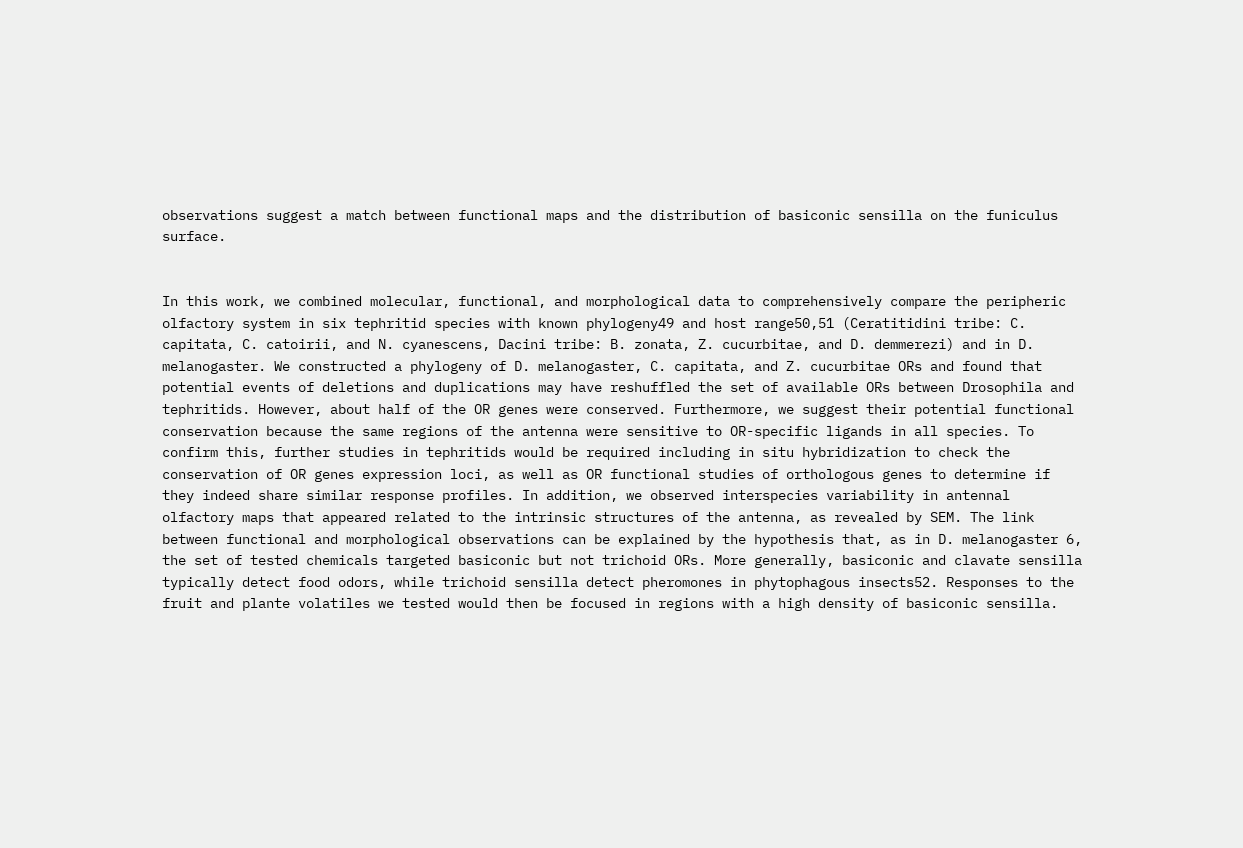observations suggest a match between functional maps and the distribution of basiconic sensilla on the funiculus surface.


In this work, we combined molecular, functional, and morphological data to comprehensively compare the peripheric olfactory system in six tephritid species with known phylogeny49 and host range50,51 (Ceratitidini tribe: C. capitata, C. catoirii, and N. cyanescens, Dacini tribe: B. zonata, Z. cucurbitae, and D. demmerezi) and in D. melanogaster. We constructed a phylogeny of D. melanogaster, C. capitata, and Z. cucurbitae ORs and found that potential events of deletions and duplications may have reshuffled the set of available ORs between Drosophila and tephritids. However, about half of the OR genes were conserved. Furthermore, we suggest their potential functional conservation because the same regions of the antenna were sensitive to OR-specific ligands in all species. To confirm this, further studies in tephritids would be required including in situ hybridization to check the conservation of OR genes expression loci, as well as OR functional studies of orthologous genes to determine if they indeed share similar response profiles. In addition, we observed interspecies variability in antennal olfactory maps that appeared related to the intrinsic structures of the antenna, as revealed by SEM. The link between functional and morphological observations can be explained by the hypothesis that, as in D. melanogaster 6, the set of tested chemicals targeted basiconic but not trichoid ORs. More generally, basiconic and clavate sensilla typically detect food odors, while trichoid sensilla detect pheromones in phytophagous insects52. Responses to the fruit and plante volatiles we tested would then be focused in regions with a high density of basiconic sensilla.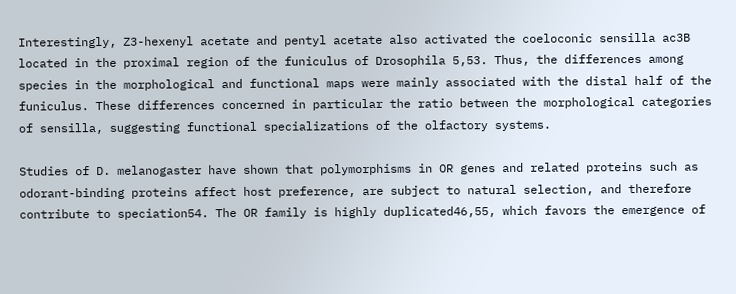Interestingly, Z3-hexenyl acetate and pentyl acetate also activated the coeloconic sensilla ac3B located in the proximal region of the funiculus of Drosophila 5,53. Thus, the differences among species in the morphological and functional maps were mainly associated with the distal half of the funiculus. These differences concerned in particular the ratio between the morphological categories of sensilla, suggesting functional specializations of the olfactory systems.

Studies of D. melanogaster have shown that polymorphisms in OR genes and related proteins such as odorant-binding proteins affect host preference, are subject to natural selection, and therefore contribute to speciation54. The OR family is highly duplicated46,55, which favors the emergence of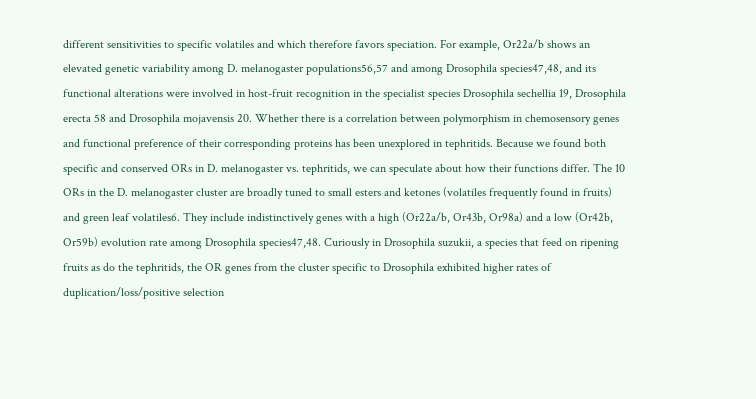different sensitivities to specific volatiles and which therefore favors speciation. For example, Or22a/b shows an elevated genetic variability among D. melanogaster populations56,57 and among Drosophila species47,48, and its functional alterations were involved in host-fruit recognition in the specialist species Drosophila sechellia 19, Drosophila erecta 58 and Drosophila mojavensis 20. Whether there is a correlation between polymorphism in chemosensory genes and functional preference of their corresponding proteins has been unexplored in tephritids. Because we found both specific and conserved ORs in D. melanogaster vs. tephritids, we can speculate about how their functions differ. The 10 ORs in the D. melanogaster cluster are broadly tuned to small esters and ketones (volatiles frequently found in fruits) and green leaf volatiles6. They include indistinctively genes with a high (Or22a/b, Or43b, Or98a) and a low (Or42b, Or59b) evolution rate among Drosophila species47,48. Curiously in Drosophila suzukii, a species that feed on ripening fruits as do the tephritids, the OR genes from the cluster specific to Drosophila exhibited higher rates of duplication/loss/positive selection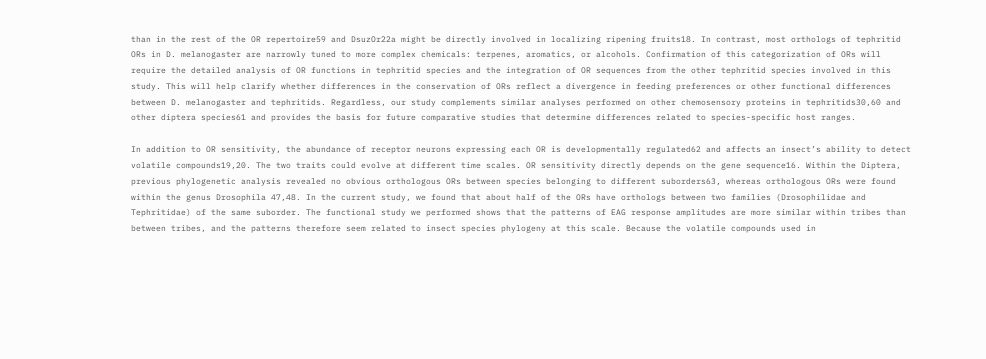than in the rest of the OR repertoire59 and DsuzOr22a might be directly involved in localizing ripening fruits18. In contrast, most orthologs of tephritid ORs in D. melanogaster are narrowly tuned to more complex chemicals: terpenes, aromatics, or alcohols. Confirmation of this categorization of ORs will require the detailed analysis of OR functions in tephritid species and the integration of OR sequences from the other tephritid species involved in this study. This will help clarify whether differences in the conservation of ORs reflect a divergence in feeding preferences or other functional differences between D. melanogaster and tephritids. Regardless, our study complements similar analyses performed on other chemosensory proteins in tephritids30,60 and other diptera species61 and provides the basis for future comparative studies that determine differences related to species-specific host ranges.

In addition to OR sensitivity, the abundance of receptor neurons expressing each OR is developmentally regulated62 and affects an insect’s ability to detect volatile compounds19,20. The two traits could evolve at different time scales. OR sensitivity directly depends on the gene sequence16. Within the Diptera, previous phylogenetic analysis revealed no obvious orthologous ORs between species belonging to different suborders63, whereas orthologous ORs were found within the genus Drosophila 47,48. In the current study, we found that about half of the ORs have orthologs between two families (Drosophilidae and Tephritidae) of the same suborder. The functional study we performed shows that the patterns of EAG response amplitudes are more similar within tribes than between tribes, and the patterns therefore seem related to insect species phylogeny at this scale. Because the volatile compounds used in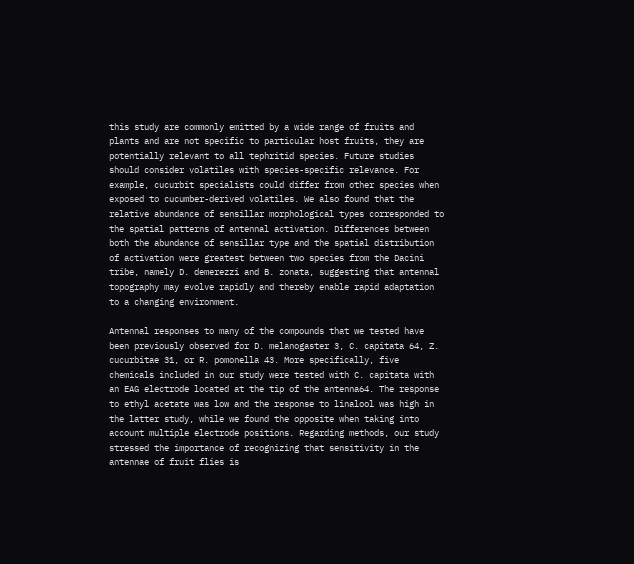this study are commonly emitted by a wide range of fruits and plants and are not specific to particular host fruits, they are potentially relevant to all tephritid species. Future studies should consider volatiles with species-specific relevance. For example, cucurbit specialists could differ from other species when exposed to cucumber-derived volatiles. We also found that the relative abundance of sensillar morphological types corresponded to the spatial patterns of antennal activation. Differences between both the abundance of sensillar type and the spatial distribution of activation were greatest between two species from the Dacini tribe, namely D. demerezzi and B. zonata, suggesting that antennal topography may evolve rapidly and thereby enable rapid adaptation to a changing environment.

Antennal responses to many of the compounds that we tested have been previously observed for D. melanogaster 3, C. capitata 64, Z. cucurbitae 31, or R. pomonella 43. More specifically, five chemicals included in our study were tested with C. capitata with an EAG electrode located at the tip of the antenna64. The response to ethyl acetate was low and the response to linalool was high in the latter study, while we found the opposite when taking into account multiple electrode positions. Regarding methods, our study stressed the importance of recognizing that sensitivity in the antennae of fruit flies is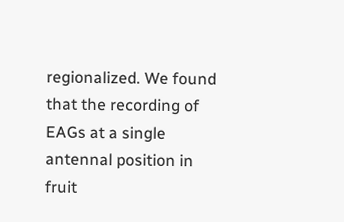regionalized. We found that the recording of EAGs at a single antennal position in fruit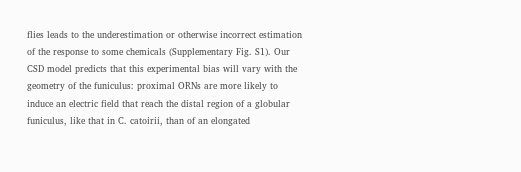flies leads to the underestimation or otherwise incorrect estimation of the response to some chemicals (Supplementary Fig. S1). Our CSD model predicts that this experimental bias will vary with the geometry of the funiculus: proximal ORNs are more likely to induce an electric field that reach the distal region of a globular funiculus, like that in C. catoirii, than of an elongated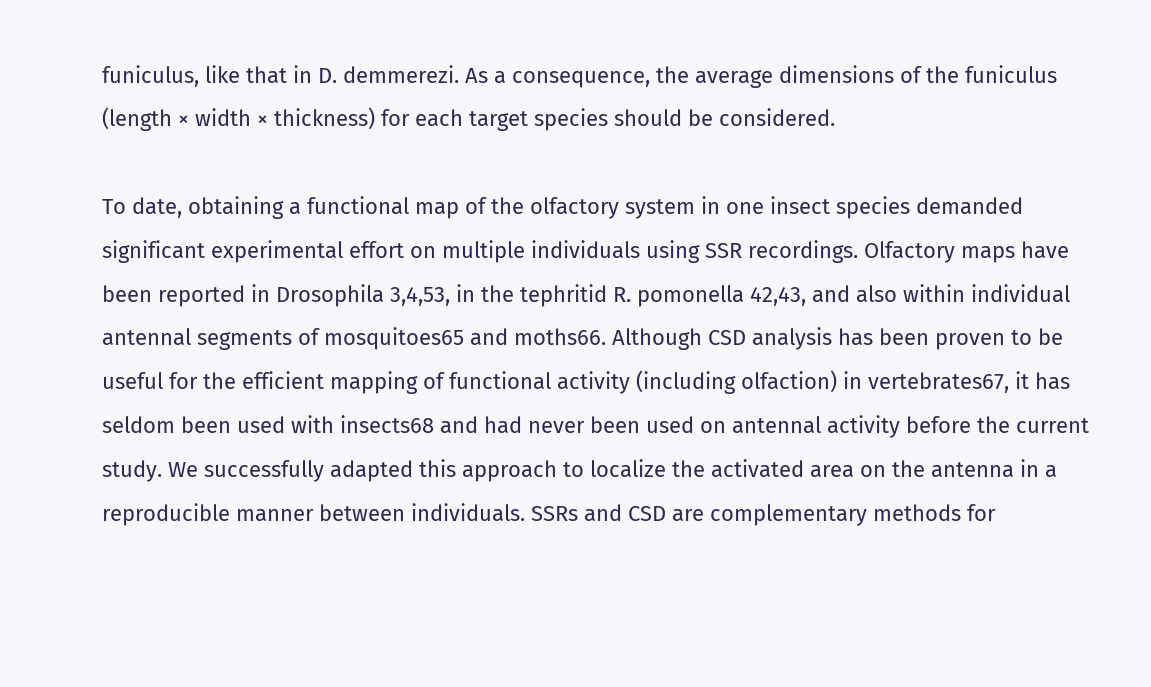funiculus, like that in D. demmerezi. As a consequence, the average dimensions of the funiculus (length × width × thickness) for each target species should be considered.

To date, obtaining a functional map of the olfactory system in one insect species demanded significant experimental effort on multiple individuals using SSR recordings. Olfactory maps have been reported in Drosophila 3,4,53, in the tephritid R. pomonella 42,43, and also within individual antennal segments of mosquitoes65 and moths66. Although CSD analysis has been proven to be useful for the efficient mapping of functional activity (including olfaction) in vertebrates67, it has seldom been used with insects68 and had never been used on antennal activity before the current study. We successfully adapted this approach to localize the activated area on the antenna in a reproducible manner between individuals. SSRs and CSD are complementary methods for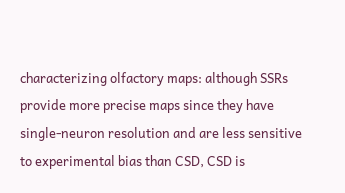characterizing olfactory maps: although SSRs provide more precise maps since they have single-neuron resolution and are less sensitive to experimental bias than CSD, CSD is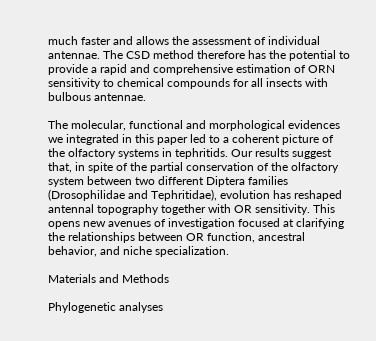much faster and allows the assessment of individual antennae. The CSD method therefore has the potential to provide a rapid and comprehensive estimation of ORN sensitivity to chemical compounds for all insects with bulbous antennae.

The molecular, functional and morphological evidences we integrated in this paper led to a coherent picture of the olfactory systems in tephritids. Our results suggest that, in spite of the partial conservation of the olfactory system between two different Diptera families (Drosophilidae and Tephritidae), evolution has reshaped antennal topography together with OR sensitivity. This opens new avenues of investigation focused at clarifying the relationships between OR function, ancestral behavior, and niche specialization.

Materials and Methods

Phylogenetic analyses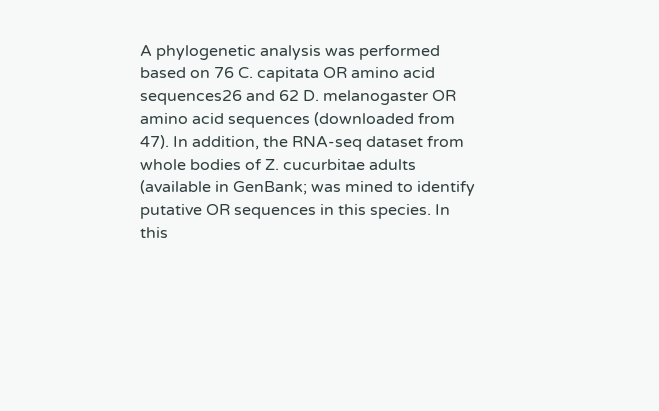A phylogenetic analysis was performed based on 76 C. capitata OR amino acid sequences26 and 62 D. melanogaster OR amino acid sequences (downloaded from 47). In addition, the RNA-seq dataset from whole bodies of Z. cucurbitae adults (available in GenBank; was mined to identify putative OR sequences in this species. In this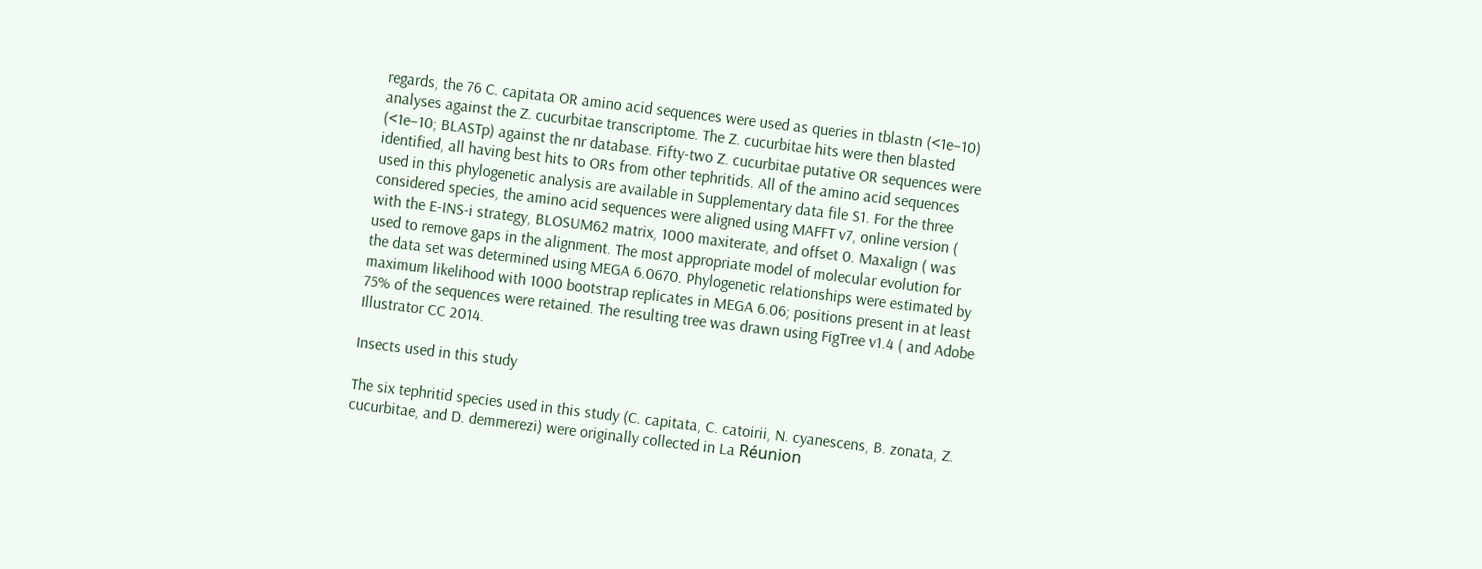regards, the 76 C. capitata OR amino acid sequences were used as queries in tblastn (<1e−10) analyses against the Z. cucurbitae transcriptome. The Z. cucurbitae hits were then blasted (<1e−10; BLASTp) against the nr database. Fifty-two Z. cucurbitae putative OR sequences were identified, all having best hits to ORs from other tephritids. All of the amino acid sequences used in this phylogenetic analysis are available in Supplementary data file S1. For the three considered species, the amino acid sequences were aligned using MAFFT v7, online version ( with the E-INS-i strategy, BLOSUM62 matrix, 1000 maxiterate, and offset 0. Maxalign ( was used to remove gaps in the alignment. The most appropriate model of molecular evolution for the data set was determined using MEGA 6.0670. Phylogenetic relationships were estimated by maximum likelihood with 1000 bootstrap replicates in MEGA 6.06; positions present in at least 75% of the sequences were retained. The resulting tree was drawn using FigTree v1.4 ( and Adobe Illustrator CC 2014.

Insects used in this study

The six tephritid species used in this study (C. capitata, C. catoirii, N. cyanescens, B. zonata, Z. cucurbitae, and D. demmerezi) were originally collected in La Réunion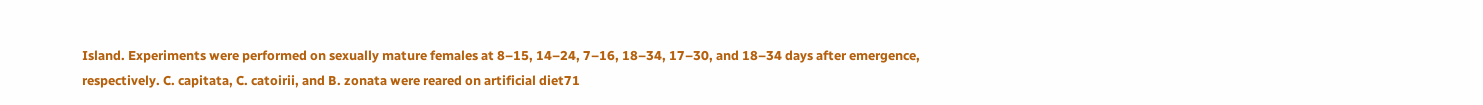Island. Experiments were performed on sexually mature females at 8–15, 14–24, 7–16, 18–34, 17–30, and 18–34 days after emergence, respectively. C. capitata, C. catoirii, and B. zonata were reared on artificial diet71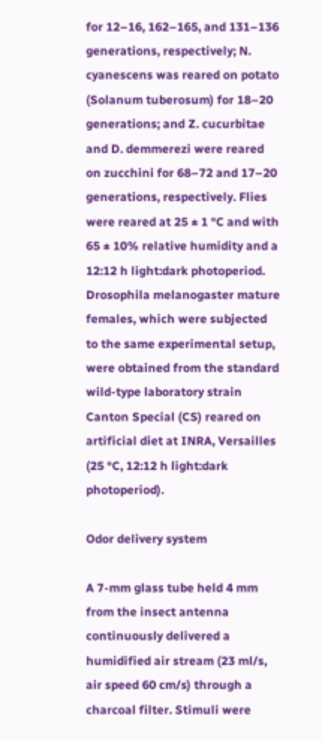for 12–16, 162–165, and 131–136 generations, respectively; N. cyanescens was reared on potato (Solanum tuberosum) for 18–20 generations; and Z. cucurbitae and D. demmerezi were reared on zucchini for 68–72 and 17–20 generations, respectively. Flies were reared at 25 ± 1 °C and with 65 ± 10% relative humidity and a 12:12 h light:dark photoperiod. Drosophila melanogaster mature females, which were subjected to the same experimental setup, were obtained from the standard wild-type laboratory strain Canton Special (CS) reared on artificial diet at INRA, Versailles (25 °C, 12:12 h light:dark photoperiod).

Odor delivery system

A 7-mm glass tube held 4 mm from the insect antenna continuously delivered a humidified air stream (23 ml/s, air speed 60 cm/s) through a charcoal filter. Stimuli were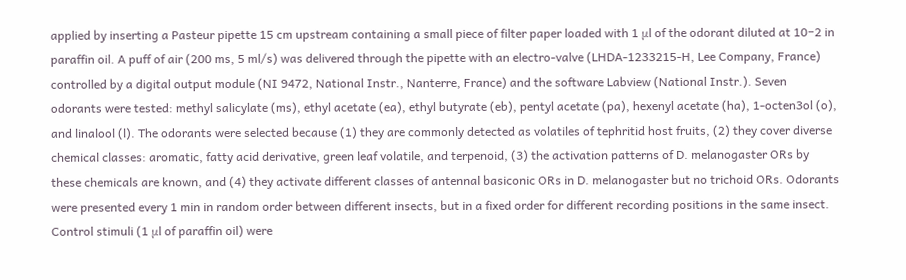applied by inserting a Pasteur pipette 15 cm upstream containing a small piece of filter paper loaded with 1 μl of the odorant diluted at 10−2 in paraffin oil. A puff of air (200 ms, 5 ml/s) was delivered through the pipette with an electro-valve (LHDA-1233215-H, Lee Company, France) controlled by a digital output module (NI 9472, National Instr., Nanterre, France) and the software Labview (National Instr.). Seven odorants were tested: methyl salicylate (ms), ethyl acetate (ea), ethyl butyrate (eb), pentyl acetate (pa), hexenyl acetate (ha), 1-octen3ol (o), and linalool (l). The odorants were selected because (1) they are commonly detected as volatiles of tephritid host fruits, (2) they cover diverse chemical classes: aromatic, fatty acid derivative, green leaf volatile, and terpenoid, (3) the activation patterns of D. melanogaster ORs by these chemicals are known, and (4) they activate different classes of antennal basiconic ORs in D. melanogaster but no trichoid ORs. Odorants were presented every 1 min in random order between different insects, but in a fixed order for different recording positions in the same insect. Control stimuli (1 μl of paraffin oil) were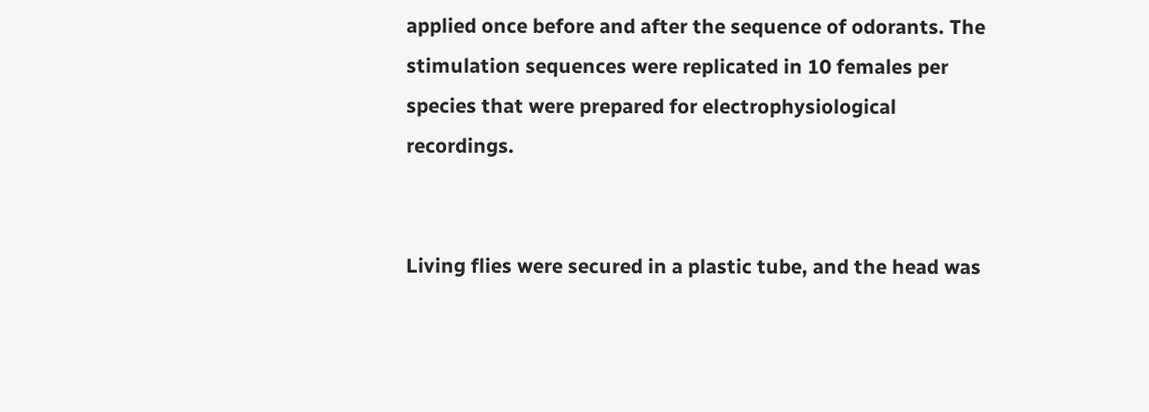applied once before and after the sequence of odorants. The stimulation sequences were replicated in 10 females per species that were prepared for electrophysiological recordings.


Living flies were secured in a plastic tube, and the head was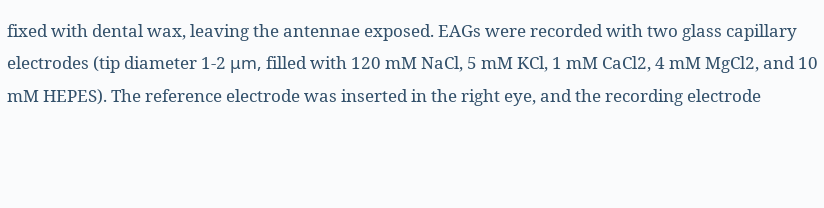fixed with dental wax, leaving the antennae exposed. EAGs were recorded with two glass capillary electrodes (tip diameter 1-2 μm, filled with 120 mM NaCl, 5 mM KCl, 1 mM CaCl2, 4 mM MgCl2, and 10 mM HEPES). The reference electrode was inserted in the right eye, and the recording electrode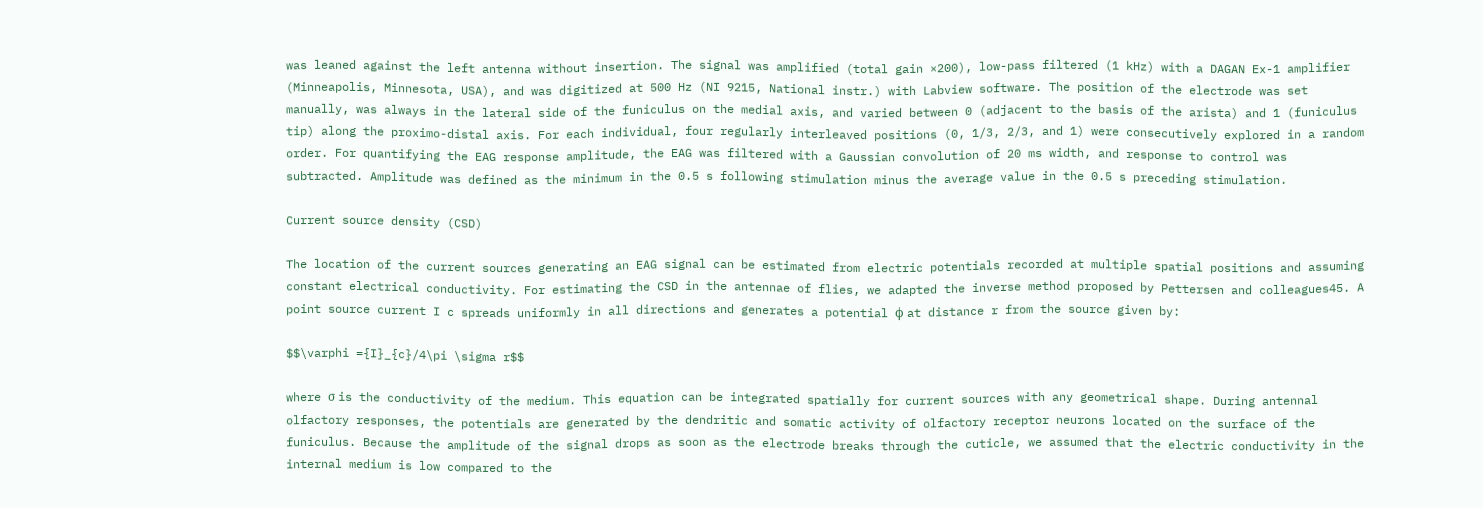was leaned against the left antenna without insertion. The signal was amplified (total gain ×200), low-pass filtered (1 kHz) with a DAGAN Ex-1 amplifier (Minneapolis, Minnesota, USA), and was digitized at 500 Hz (NI 9215, National instr.) with Labview software. The position of the electrode was set manually, was always in the lateral side of the funiculus on the medial axis, and varied between 0 (adjacent to the basis of the arista) and 1 (funiculus tip) along the proximo-distal axis. For each individual, four regularly interleaved positions (0, 1/3, 2/3, and 1) were consecutively explored in a random order. For quantifying the EAG response amplitude, the EAG was filtered with a Gaussian convolution of 20 ms width, and response to control was subtracted. Amplitude was defined as the minimum in the 0.5 s following stimulation minus the average value in the 0.5 s preceding stimulation.

Current source density (CSD)

The location of the current sources generating an EAG signal can be estimated from electric potentials recorded at multiple spatial positions and assuming constant electrical conductivity. For estimating the CSD in the antennae of flies, we adapted the inverse method proposed by Pettersen and colleagues45. A point source current I c spreads uniformly in all directions and generates a potential ϕ at distance r from the source given by:

$$\varphi ={I}_{c}/4\pi \sigma r$$

where σ is the conductivity of the medium. This equation can be integrated spatially for current sources with any geometrical shape. During antennal olfactory responses, the potentials are generated by the dendritic and somatic activity of olfactory receptor neurons located on the surface of the funiculus. Because the amplitude of the signal drops as soon as the electrode breaks through the cuticle, we assumed that the electric conductivity in the internal medium is low compared to the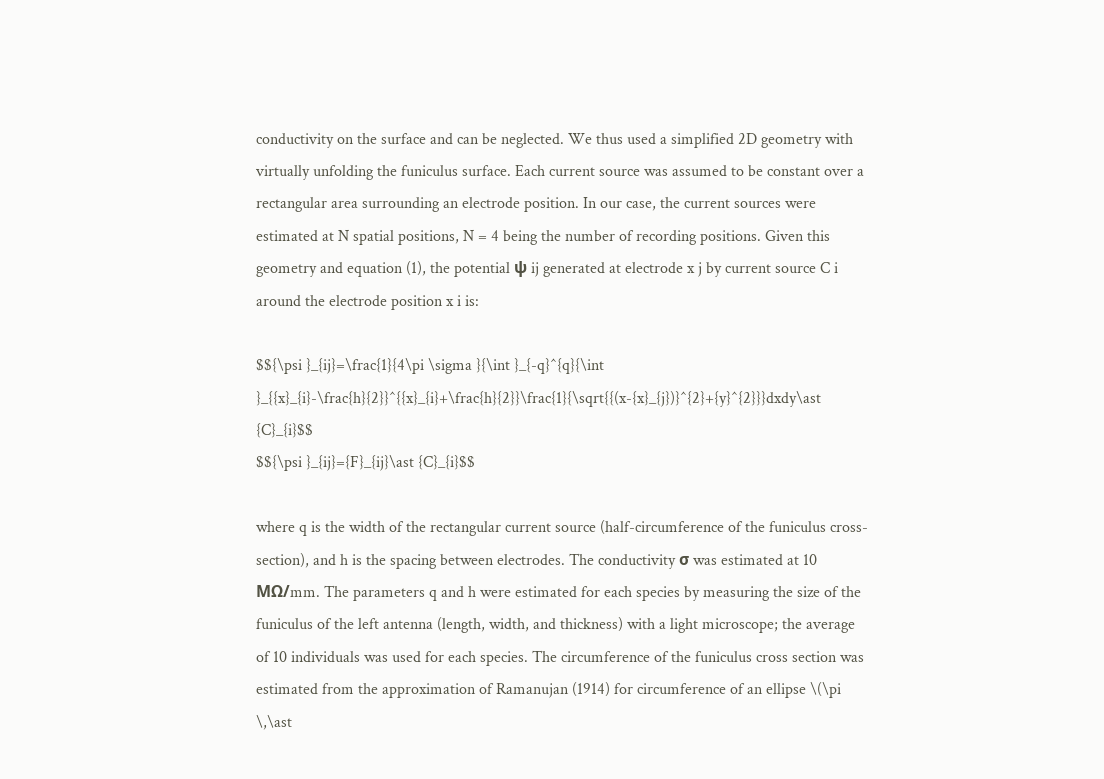conductivity on the surface and can be neglected. We thus used a simplified 2D geometry with virtually unfolding the funiculus surface. Each current source was assumed to be constant over a rectangular area surrounding an electrode position. In our case, the current sources were estimated at N spatial positions, N = 4 being the number of recording positions. Given this geometry and equation (1), the potential ψ ij generated at electrode x j by current source C i around the electrode position x i is:

$${\psi }_{ij}=\frac{1}{4\pi \sigma }{\int }_{-q}^{q}{\int }_{{x}_{i}-\frac{h}{2}}^{{x}_{i}+\frac{h}{2}}\frac{1}{\sqrt{{(x-{x}_{j})}^{2}+{y}^{2}}}dxdy\ast {C}_{i}$$
$${\psi }_{ij}={F}_{ij}\ast {C}_{i}$$

where q is the width of the rectangular current source (half-circumference of the funiculus cross-section), and h is the spacing between electrodes. The conductivity σ was estimated at 10 MΩ/mm. The parameters q and h were estimated for each species by measuring the size of the funiculus of the left antenna (length, width, and thickness) with a light microscope; the average of 10 individuals was used for each species. The circumference of the funiculus cross section was estimated from the approximation of Ramanujan (1914) for circumference of an ellipse \(\pi \,\ast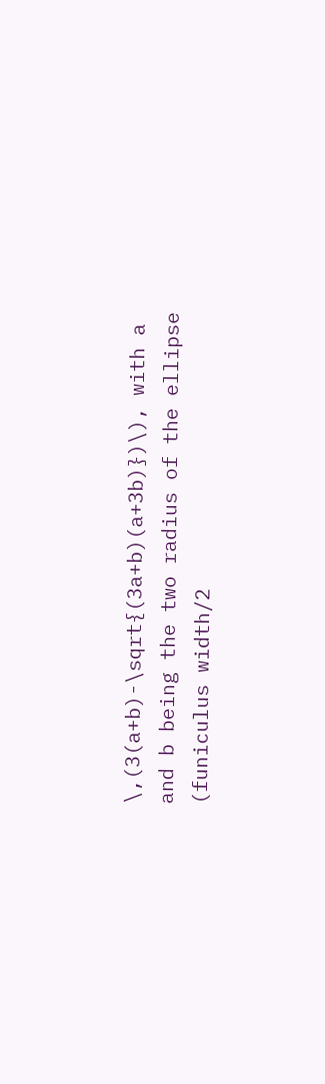\,(3(a+b)-\sqrt{(3a+b)(a+3b)})\), with a and b being the two radius of the ellipse (funiculus width/2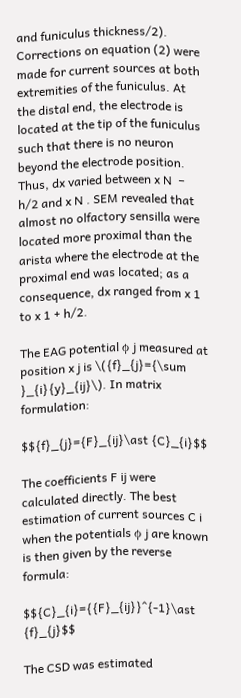and funiculus thickness/2). Corrections on equation (2) were made for current sources at both extremities of the funiculus. At the distal end, the electrode is located at the tip of the funiculus such that there is no neuron beyond the electrode position. Thus, dx varied between x N  − h/2 and x N . SEM revealed that almost no olfactory sensilla were located more proximal than the arista where the electrode at the proximal end was located; as a consequence, dx ranged from x 1 to x 1 + h/2.

The EAG potential ϕ j measured at position x j is \({f}_{j}={\sum }_{i}{y}_{ij}\). In matrix formulation:

$${f}_{j}={F}_{ij}\ast {C}_{i}$$

The coefficients F ij were calculated directly. The best estimation of current sources C i when the potentials ϕ j are known is then given by the reverse formula:

$${C}_{i}={{F}_{ij}}^{-1}\ast {f}_{j}$$

The CSD was estimated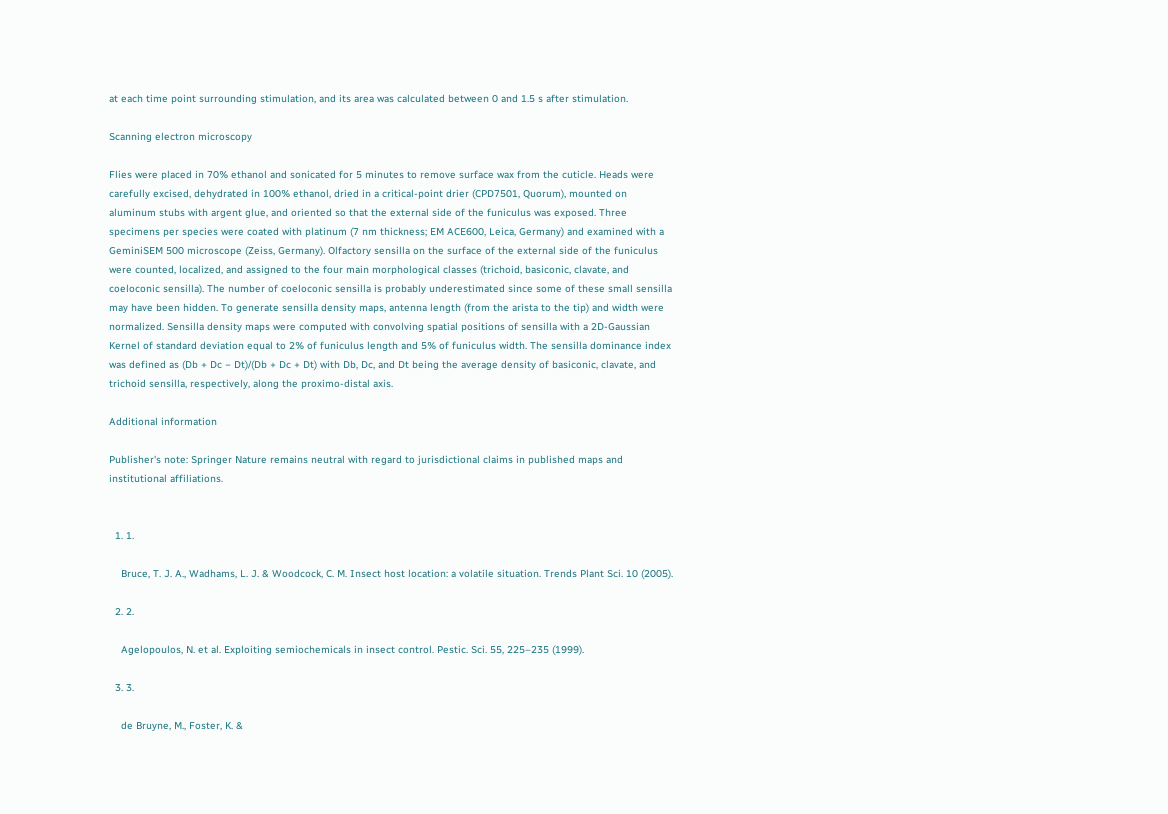at each time point surrounding stimulation, and its area was calculated between 0 and 1.5 s after stimulation.

Scanning electron microscopy

Flies were placed in 70% ethanol and sonicated for 5 minutes to remove surface wax from the cuticle. Heads were carefully excised, dehydrated in 100% ethanol, dried in a critical-point drier (CPD7501, Quorum), mounted on aluminum stubs with argent glue, and oriented so that the external side of the funiculus was exposed. Three specimens per species were coated with platinum (7 nm thickness; EM ACE600, Leica, Germany) and examined with a GeminiSEM 500 microscope (Zeiss, Germany). Olfactory sensilla on the surface of the external side of the funiculus were counted, localized, and assigned to the four main morphological classes (trichoid, basiconic, clavate, and coeloconic sensilla). The number of coeloconic sensilla is probably underestimated since some of these small sensilla may have been hidden. To generate sensilla density maps, antenna length (from the arista to the tip) and width were normalized. Sensilla density maps were computed with convolving spatial positions of sensilla with a 2D-Gaussian Kernel of standard deviation equal to 2% of funiculus length and 5% of funiculus width. The sensilla dominance index was defined as (Db + Dc − Dt)/(Db + Dc + Dt) with Db, Dc, and Dt being the average density of basiconic, clavate, and trichoid sensilla, respectively, along the proximo-distal axis.

Additional information

Publisher's note: Springer Nature remains neutral with regard to jurisdictional claims in published maps and institutional affiliations.


  1. 1.

    Bruce, T. J. A., Wadhams, L. J. & Woodcock, C. M. Insect host location: a volatile situation. Trends Plant Sci. 10 (2005).

  2. 2.

    Agelopoulos, N. et al. Exploiting semiochemicals in insect control. Pestic. Sci. 55, 225–235 (1999).

  3. 3.

    de Bruyne, M., Foster, K. &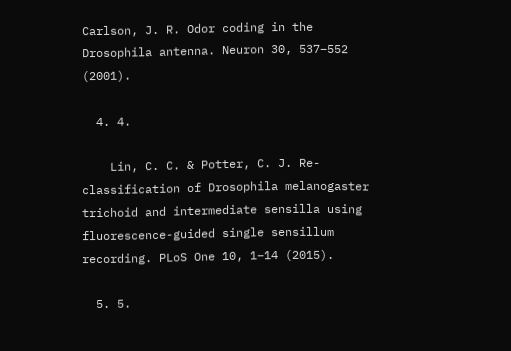Carlson, J. R. Odor coding in the Drosophila antenna. Neuron 30, 537–552 (2001).

  4. 4.

    Lin, C. C. & Potter, C. J. Re-classification of Drosophila melanogaster trichoid and intermediate sensilla using fluorescence-guided single sensillum recording. PLoS One 10, 1–14 (2015).

  5. 5.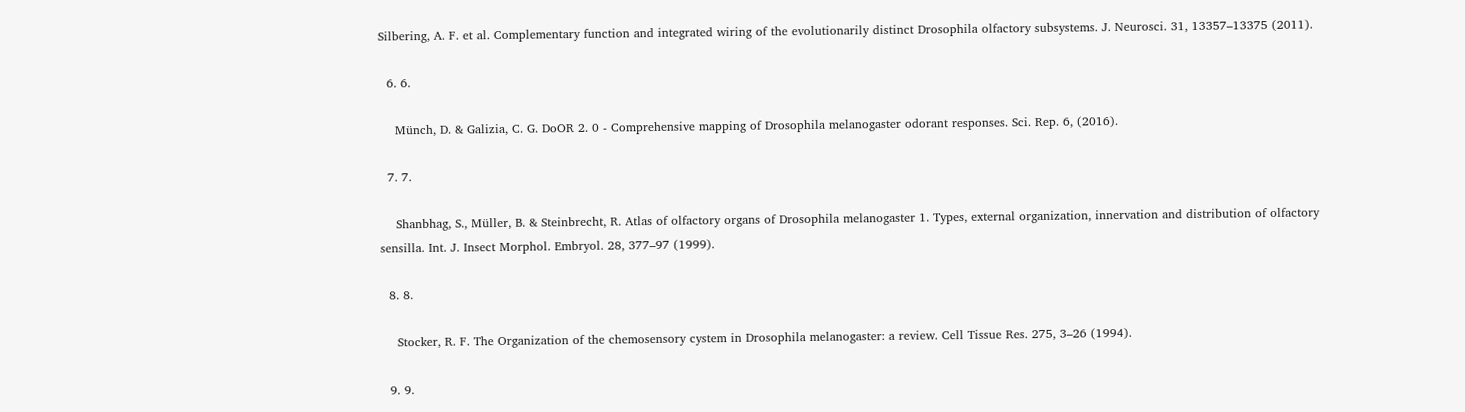Silbering, A. F. et al. Complementary function and integrated wiring of the evolutionarily distinct Drosophila olfactory subsystems. J. Neurosci. 31, 13357–13375 (2011).

  6. 6.

    Münch, D. & Galizia, C. G. DoOR 2. 0 - Comprehensive mapping of Drosophila melanogaster odorant responses. Sci. Rep. 6, (2016).

  7. 7.

    Shanbhag, S., Müller, B. & Steinbrecht, R. Atlas of olfactory organs of Drosophila melanogaster 1. Types, external organization, innervation and distribution of olfactory sensilla. Int. J. Insect Morphol. Embryol. 28, 377–97 (1999).

  8. 8.

    Stocker, R. F. The Organization of the chemosensory cystem in Drosophila melanogaster: a review. Cell Tissue Res. 275, 3–26 (1994).

  9. 9.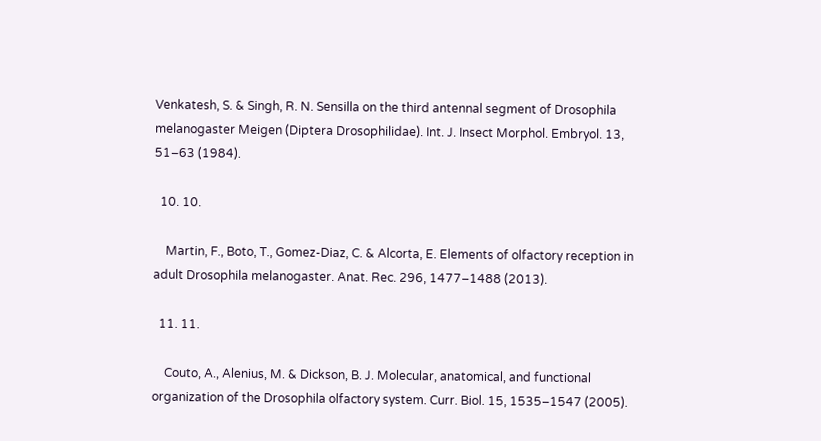Venkatesh, S. & Singh, R. N. Sensilla on the third antennal segment of Drosophila melanogaster Meigen (Diptera Drosophilidae). Int. J. Insect Morphol. Embryol. 13, 51–63 (1984).

  10. 10.

    Martin, F., Boto, T., Gomez-Diaz, C. & Alcorta, E. Elements of olfactory reception in adult Drosophila melanogaster. Anat. Rec. 296, 1477–1488 (2013).

  11. 11.

    Couto, A., Alenius, M. & Dickson, B. J. Molecular, anatomical, and functional organization of the Drosophila olfactory system. Curr. Biol. 15, 1535–1547 (2005).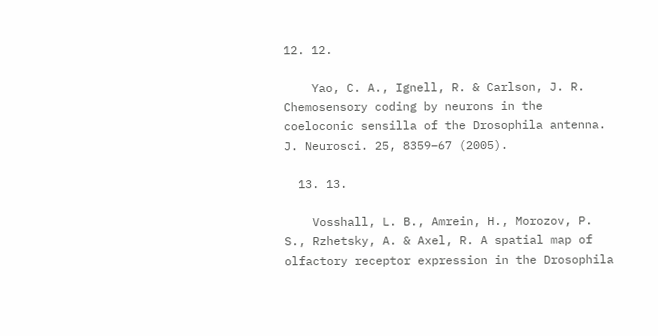12. 12.

    Yao, C. A., Ignell, R. & Carlson, J. R. Chemosensory coding by neurons in the coeloconic sensilla of the Drosophila antenna. J. Neurosci. 25, 8359–67 (2005).

  13. 13.

    Vosshall, L. B., Amrein, H., Morozov, P. S., Rzhetsky, A. & Axel, R. A spatial map of olfactory receptor expression in the Drosophila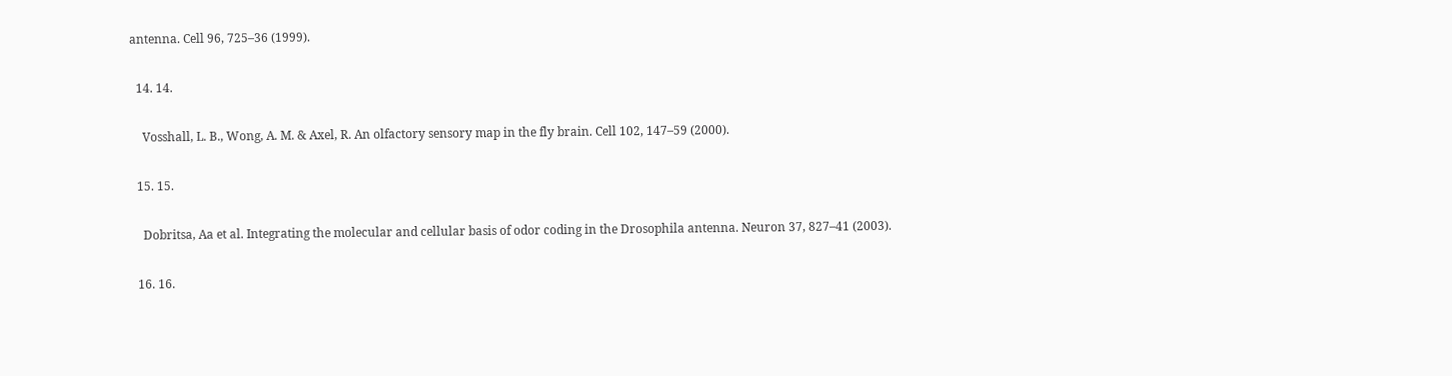antenna. Cell 96, 725–36 (1999).

  14. 14.

    Vosshall, L. B., Wong, A. M. & Axel, R. An olfactory sensory map in the fly brain. Cell 102, 147–59 (2000).

  15. 15.

    Dobritsa, Aa et al. Integrating the molecular and cellular basis of odor coding in the Drosophila antenna. Neuron 37, 827–41 (2003).

  16. 16.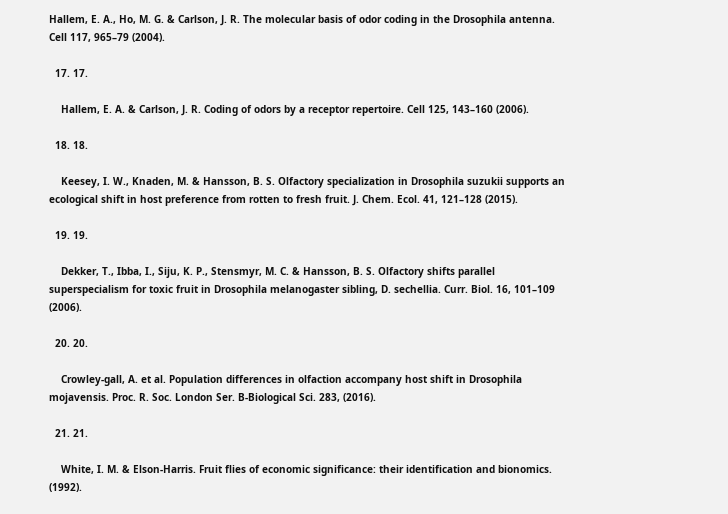Hallem, E. A., Ho, M. G. & Carlson, J. R. The molecular basis of odor coding in the Drosophila antenna. Cell 117, 965–79 (2004).

  17. 17.

    Hallem, E. A. & Carlson, J. R. Coding of odors by a receptor repertoire. Cell 125, 143–160 (2006).

  18. 18.

    Keesey, I. W., Knaden, M. & Hansson, B. S. Olfactory specialization in Drosophila suzukii supports an ecological shift in host preference from rotten to fresh fruit. J. Chem. Ecol. 41, 121–128 (2015).

  19. 19.

    Dekker, T., Ibba, I., Siju, K. P., Stensmyr, M. C. & Hansson, B. S. Olfactory shifts parallel superspecialism for toxic fruit in Drosophila melanogaster sibling, D. sechellia. Curr. Biol. 16, 101–109 (2006).

  20. 20.

    Crowley-gall, A. et al. Population differences in olfaction accompany host shift in Drosophila mojavensis. Proc. R. Soc. London Ser. B-Biological Sci. 283, (2016).

  21. 21.

    White, I. M. & Elson-Harris. Fruit flies of economic significance: their identification and bionomics. (1992).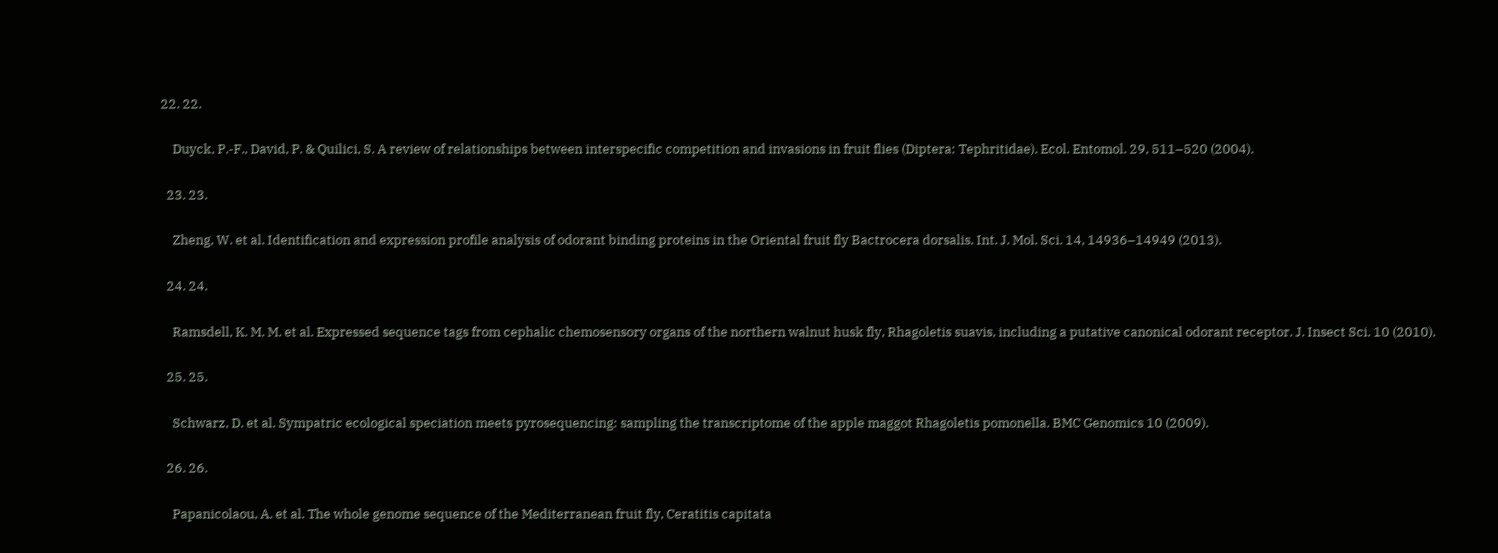22. 22.

    Duyck, P.-F., David, P. & Quilici, S. A review of relationships between interspecific competition and invasions in fruit flies (Diptera: Tephritidae). Ecol. Entomol. 29, 511–520 (2004).

  23. 23.

    Zheng, W. et al. Identification and expression profile analysis of odorant binding proteins in the Oriental fruit fly Bactrocera dorsalis. Int. J. Mol. Sci. 14, 14936–14949 (2013).

  24. 24.

    Ramsdell, K. M. M. et al. Expressed sequence tags from cephalic chemosensory organs of the northern walnut husk fly, Rhagoletis suavis, including a putative canonical odorant receptor. J. Insect Sci. 10 (2010).

  25. 25.

    Schwarz, D. et al. Sympatric ecological speciation meets pyrosequencing: sampling the transcriptome of the apple maggot Rhagoletis pomonella. BMC Genomics 10 (2009).

  26. 26.

    Papanicolaou, A. et al. The whole genome sequence of the Mediterranean fruit fly, Ceratitis capitata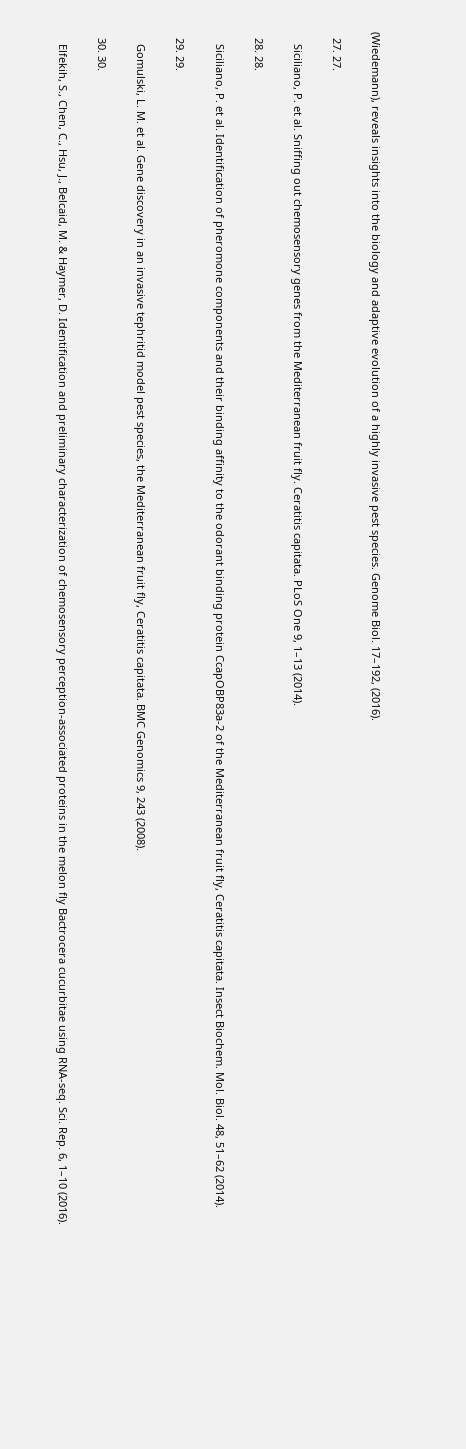(Wiedemann), reveals insights into the biology and adaptive evolution of a highly invasive pest species. Genome Biol. 17–192, (2016).

  27. 27.

    Siciliano, P. et al. Sniffing out chemosensory genes from the Mediterranean fruit fly. Ceratitis capitata. PLoS One 9, 1–13 (2014).

  28. 28.

    Siciliano, P. et al. Identification of pheromone components and their binding affinity to the odorant binding protein CcapOBP83a-2 of the Mediterranean fruit fly, Ceratitis capitata. Insect Biochem. Mol. Biol. 48, 51–62 (2014).

  29. 29.

    Gomulski, L. M. et al. Gene discovery in an invasive tephritid model pest species, the Mediterranean fruit fly, Ceratitis capitata. BMC Genomics 9, 243 (2008).

  30. 30.

    Elfekih, S., Chen, C., Hsu, J., Belcaid, M. & Haymer, D. Identification and preliminary characterization of chemosensory perception-associated proteins in the melon fly Bactrocera cucurbitae using RNA-seq. Sci. Rep. 6, 1–10 (2016).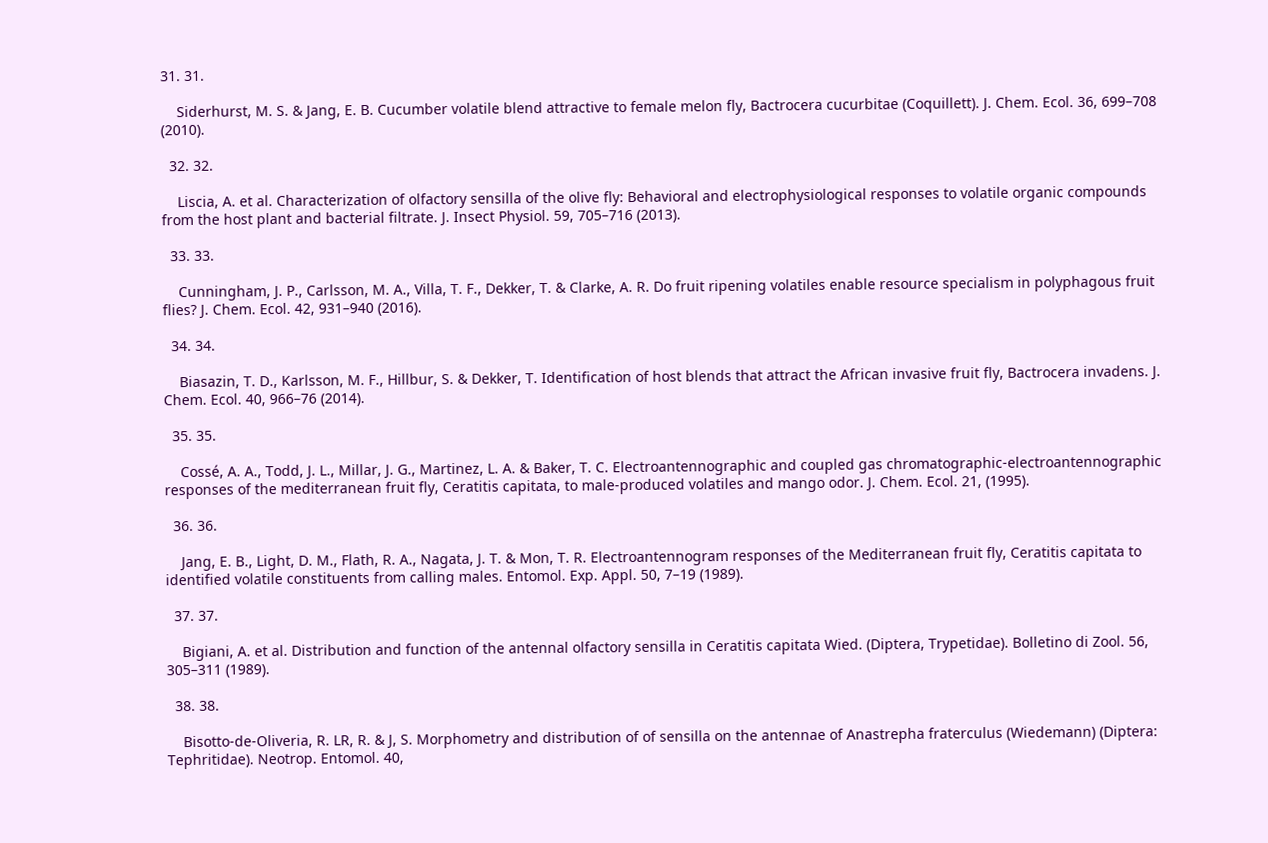31. 31.

    Siderhurst, M. S. & Jang, E. B. Cucumber volatile blend attractive to female melon fly, Bactrocera cucurbitae (Coquillett). J. Chem. Ecol. 36, 699–708 (2010).

  32. 32.

    Liscia, A. et al. Characterization of olfactory sensilla of the olive fly: Behavioral and electrophysiological responses to volatile organic compounds from the host plant and bacterial filtrate. J. Insect Physiol. 59, 705–716 (2013).

  33. 33.

    Cunningham, J. P., Carlsson, M. A., Villa, T. F., Dekker, T. & Clarke, A. R. Do fruit ripening volatiles enable resource specialism in polyphagous fruit flies? J. Chem. Ecol. 42, 931–940 (2016).

  34. 34.

    Biasazin, T. D., Karlsson, M. F., Hillbur, S. & Dekker, T. Identification of host blends that attract the African invasive fruit fly, Bactrocera invadens. J. Chem. Ecol. 40, 966–76 (2014).

  35. 35.

    Cossé, A. A., Todd, J. L., Millar, J. G., Martinez, L. A. & Baker, T. C. Electroantennographic and coupled gas chromatographic-electroantennographic responses of the mediterranean fruit fly, Ceratitis capitata, to male-produced volatiles and mango odor. J. Chem. Ecol. 21, (1995).

  36. 36.

    Jang, E. B., Light, D. M., Flath, R. A., Nagata, J. T. & Mon, T. R. Electroantennogram responses of the Mediterranean fruit fly, Ceratitis capitata to identified volatile constituents from calling males. Entomol. Exp. Appl. 50, 7–19 (1989).

  37. 37.

    Bigiani, A. et al. Distribution and function of the antennal olfactory sensilla in Ceratitis capitata Wied. (Diptera, Trypetidae). Bolletino di Zool. 56, 305–311 (1989).

  38. 38.

    Bisotto-de-Oliveria, R. LR, R. & J, S. Morphometry and distribution of of sensilla on the antennae of Anastrepha fraterculus (Wiedemann) (Diptera: Tephritidae). Neotrop. Entomol. 40,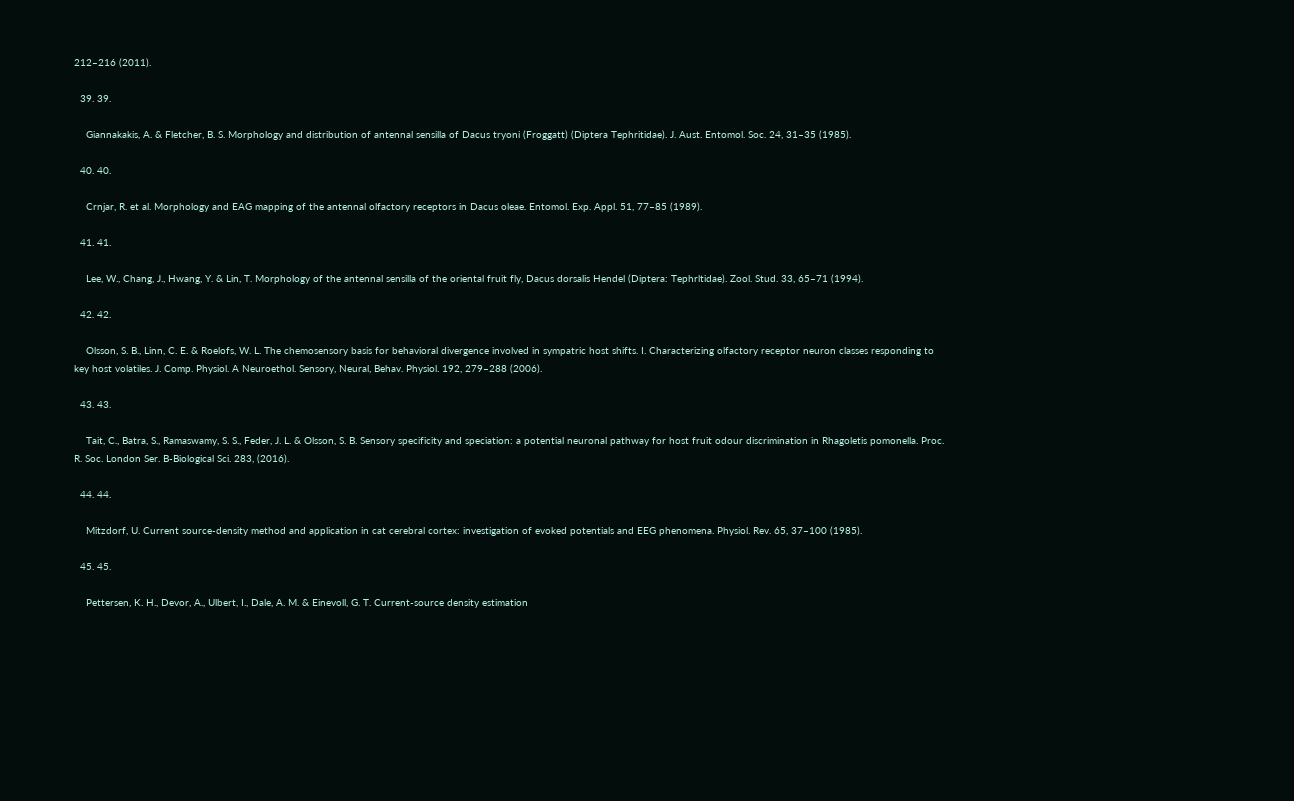212–216 (2011).

  39. 39.

    Giannakakis, A. & Fletcher, B. S. Morphology and distribution of antennal sensilla of Dacus tryoni (Froggatt) (Diptera Tephritidae). J. Aust. Entomol. Soc. 24, 31–35 (1985).

  40. 40.

    Crnjar, R. et al. Morphology and EAG mapping of the antennal olfactory receptors in Dacus oleae. Entomol. Exp. Appl. 51, 77–85 (1989).

  41. 41.

    Lee, W., Chang, J., Hwang, Y. & Lin, T. Morphology of the antennal sensilla of the oriental fruit fly, Dacus dorsalis Hendel (Diptera: Tephrltidae). Zool. Stud. 33, 65–71 (1994).

  42. 42.

    Olsson, S. B., Linn, C. E. & Roelofs, W. L. The chemosensory basis for behavioral divergence involved in sympatric host shifts. I. Characterizing olfactory receptor neuron classes responding to key host volatiles. J. Comp. Physiol. A Neuroethol. Sensory, Neural, Behav. Physiol. 192, 279–288 (2006).

  43. 43.

    Tait, C., Batra, S., Ramaswamy, S. S., Feder, J. L. & Olsson, S. B. Sensory specificity and speciation: a potential neuronal pathway for host fruit odour discrimination in Rhagoletis pomonella. Proc. R. Soc. London Ser. B-Biological Sci. 283, (2016).

  44. 44.

    Mitzdorf, U. Current source-density method and application in cat cerebral cortex: investigation of evoked potentials and EEG phenomena. Physiol. Rev. 65, 37–100 (1985).

  45. 45.

    Pettersen, K. H., Devor, A., Ulbert, I., Dale, A. M. & Einevoll, G. T. Current-source density estimation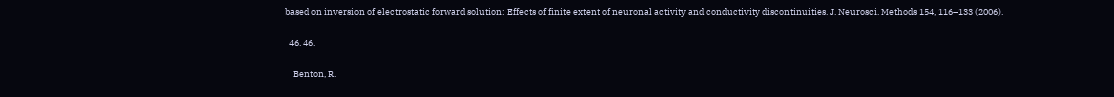based on inversion of electrostatic forward solution: Effects of finite extent of neuronal activity and conductivity discontinuities. J. Neurosci. Methods 154, 116–133 (2006).

  46. 46.

    Benton, R.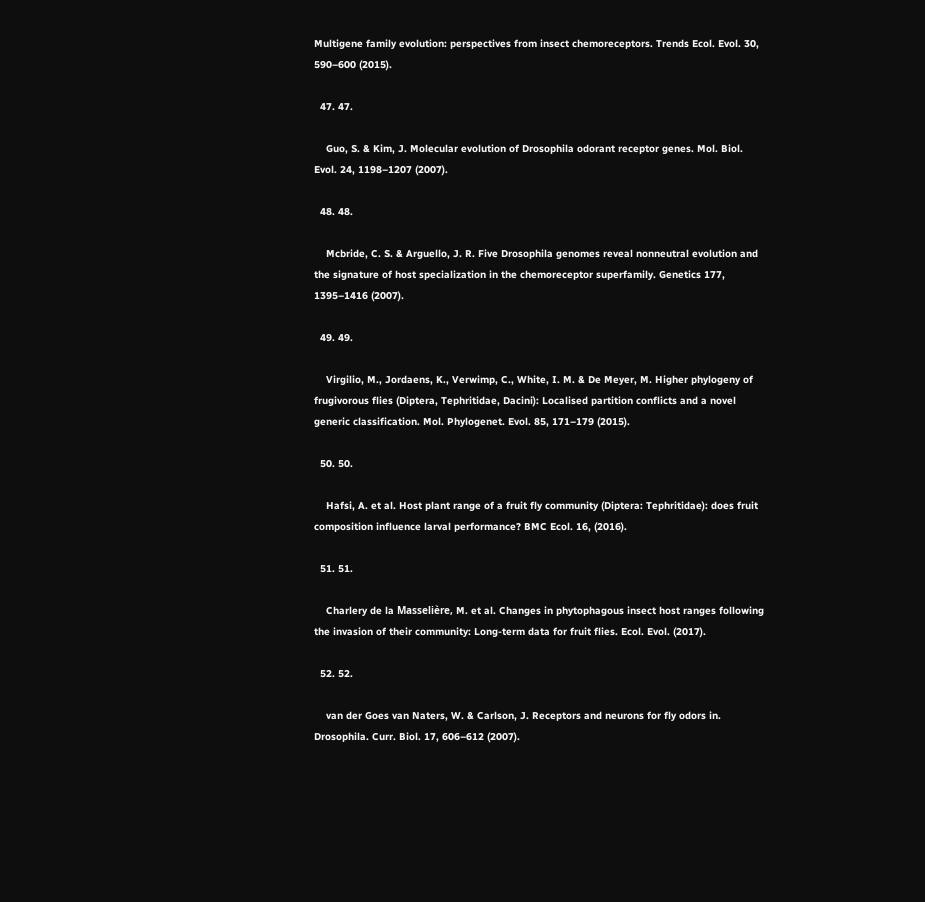Multigene family evolution: perspectives from insect chemoreceptors. Trends Ecol. Evol. 30, 590–600 (2015).

  47. 47.

    Guo, S. & Kim, J. Molecular evolution of Drosophila odorant receptor genes. Mol. Biol. Evol. 24, 1198–1207 (2007).

  48. 48.

    Mcbride, C. S. & Arguello, J. R. Five Drosophila genomes reveal nonneutral evolution and the signature of host specialization in the chemoreceptor superfamily. Genetics 177, 1395–1416 (2007).

  49. 49.

    Virgilio, M., Jordaens, K., Verwimp, C., White, I. M. & De Meyer, M. Higher phylogeny of frugivorous flies (Diptera, Tephritidae, Dacini): Localised partition conflicts and a novel generic classification. Mol. Phylogenet. Evol. 85, 171–179 (2015).

  50. 50.

    Hafsi, A. et al. Host plant range of a fruit fly community (Diptera: Tephritidae): does fruit composition influence larval performance? BMC Ecol. 16, (2016).

  51. 51.

    Charlery de la Masselière, M. et al. Changes in phytophagous insect host ranges following the invasion of their community: Long-term data for fruit flies. Ecol. Evol. (2017).

  52. 52.

    van der Goes van Naters, W. & Carlson, J. Receptors and neurons for fly odors in. Drosophila. Curr. Biol. 17, 606–612 (2007).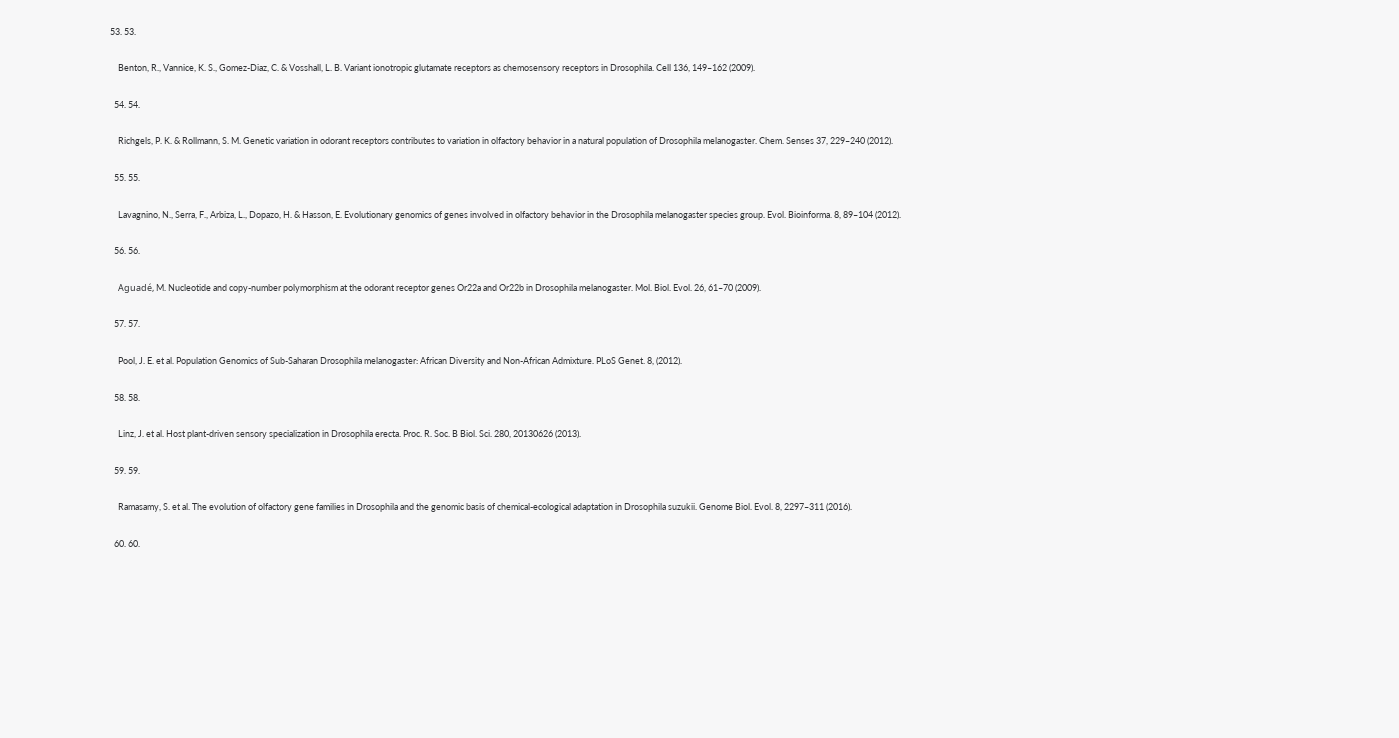53. 53.

    Benton, R., Vannice, K. S., Gomez-Diaz, C. & Vosshall, L. B. Variant ionotropic glutamate receptors as chemosensory receptors in Drosophila. Cell 136, 149–162 (2009).

  54. 54.

    Richgels, P. K. & Rollmann, S. M. Genetic variation in odorant receptors contributes to variation in olfactory behavior in a natural population of Drosophila melanogaster. Chem. Senses 37, 229–240 (2012).

  55. 55.

    Lavagnino, N., Serra, F., Arbiza, L., Dopazo, H. & Hasson, E. Evolutionary genomics of genes involved in olfactory behavior in the Drosophila melanogaster species group. Evol. Bioinforma. 8, 89–104 (2012).

  56. 56.

    Aguadé, M. Nucleotide and copy-number polymorphism at the odorant receptor genes Or22a and Or22b in Drosophila melanogaster. Mol. Biol. Evol. 26, 61–70 (2009).

  57. 57.

    Pool, J. E. et al. Population Genomics of Sub-Saharan Drosophila melanogaster: African Diversity and Non-African Admixture. PLoS Genet. 8, (2012).

  58. 58.

    Linz, J. et al. Host plant-driven sensory specialization in Drosophila erecta. Proc. R. Soc. B Biol. Sci. 280, 20130626 (2013).

  59. 59.

    Ramasamy, S. et al. The evolution of olfactory gene families in Drosophila and the genomic basis of chemical-ecological adaptation in Drosophila suzukii. Genome Biol. Evol. 8, 2297–311 (2016).

  60. 60.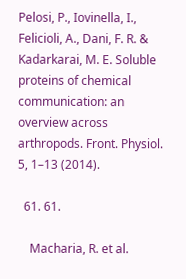Pelosi, P., Iovinella, I., Felicioli, A., Dani, F. R. & Kadarkarai, M. E. Soluble proteins of chemical communication: an overview across arthropods. Front. Physiol. 5, 1–13 (2014).

  61. 61.

    Macharia, R. et al.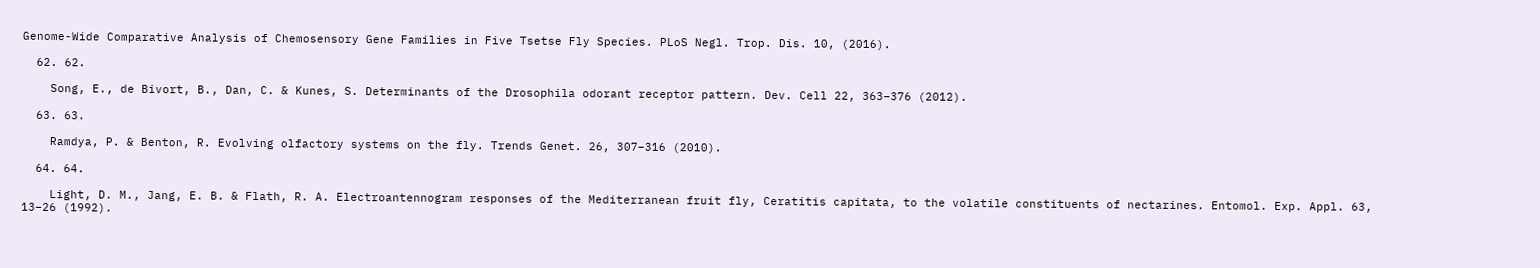Genome-Wide Comparative Analysis of Chemosensory Gene Families in Five Tsetse Fly Species. PLoS Negl. Trop. Dis. 10, (2016).

  62. 62.

    Song, E., de Bivort, B., Dan, C. & Kunes, S. Determinants of the Drosophila odorant receptor pattern. Dev. Cell 22, 363–376 (2012).

  63. 63.

    Ramdya, P. & Benton, R. Evolving olfactory systems on the fly. Trends Genet. 26, 307–316 (2010).

  64. 64.

    Light, D. M., Jang, E. B. & Flath, R. A. Electroantennogram responses of the Mediterranean fruit fly, Ceratitis capitata, to the volatile constituents of nectarines. Entomol. Exp. Appl. 63, 13–26 (1992).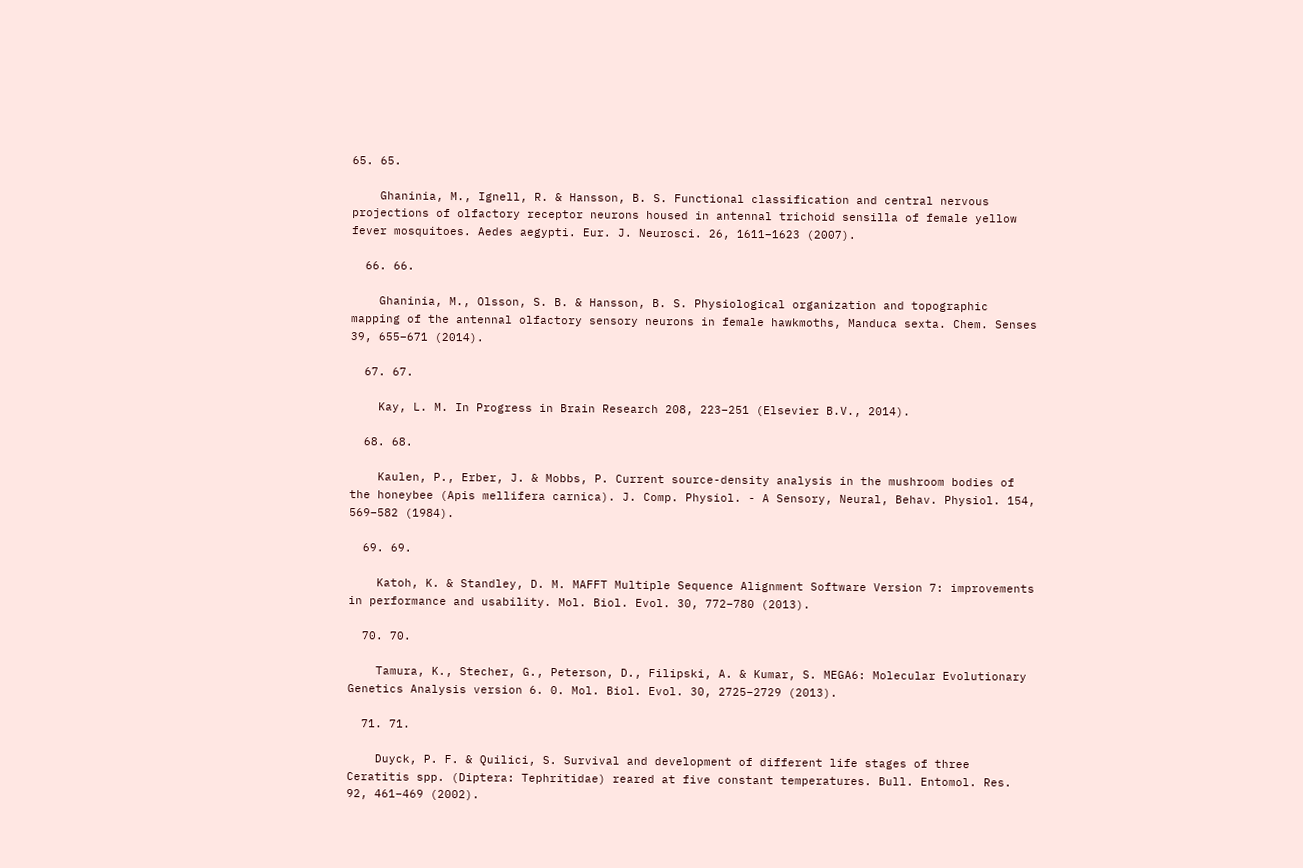65. 65.

    Ghaninia, M., Ignell, R. & Hansson, B. S. Functional classification and central nervous projections of olfactory receptor neurons housed in antennal trichoid sensilla of female yellow fever mosquitoes. Aedes aegypti. Eur. J. Neurosci. 26, 1611–1623 (2007).

  66. 66.

    Ghaninia, M., Olsson, S. B. & Hansson, B. S. Physiological organization and topographic mapping of the antennal olfactory sensory neurons in female hawkmoths, Manduca sexta. Chem. Senses 39, 655–671 (2014).

  67. 67.

    Kay, L. M. In Progress in Brain Research 208, 223–251 (Elsevier B.V., 2014).

  68. 68.

    Kaulen, P., Erber, J. & Mobbs, P. Current source-density analysis in the mushroom bodies of the honeybee (Apis mellifera carnica). J. Comp. Physiol. - A Sensory, Neural, Behav. Physiol. 154, 569–582 (1984).

  69. 69.

    Katoh, K. & Standley, D. M. MAFFT Multiple Sequence Alignment Software Version 7: improvements in performance and usability. Mol. Biol. Evol. 30, 772–780 (2013).

  70. 70.

    Tamura, K., Stecher, G., Peterson, D., Filipski, A. & Kumar, S. MEGA6: Molecular Evolutionary Genetics Analysis version 6. 0. Mol. Biol. Evol. 30, 2725–2729 (2013).

  71. 71.

    Duyck, P. F. & Quilici, S. Survival and development of different life stages of three Ceratitis spp. (Diptera: Tephritidae) reared at five constant temperatures. Bull. Entomol. Res. 92, 461–469 (2002).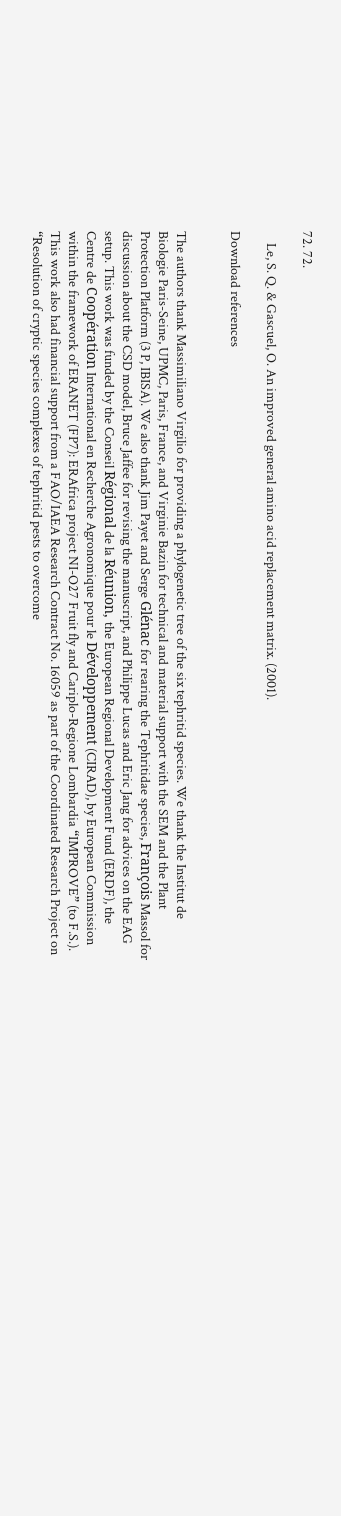72. 72.

    Le, S. Q. & Gascuel, O. An improved general amino acid replacement matrix. (2001).

Download references


The authors thank Massimiliano Virgilio for providing a phylogenetic tree of the six tephritid species. We thank the Institut de Biologie Paris-Seine, UPMC, Paris, France, and Virginie Bazin for technical and material support with the SEM and the Plant Protection Platform (3 P, IBISA). We also thank Jim Payet and Serge Glénac for rearing the Tephritidae species, François Massol for discussion about the CSD model, Bruce Jaffee for revising the manuscript, and Philippe Lucas and Eric Jang for advices on the EAG setup. This work was funded by the Conseil Régional de la Réunion, the European Regional Development Fund (ERDF), the Centre de Coopération International en Recherche Agronomique pour le Développement (CIRAD), by European Commission within the framework of ERANET (FP7): ERAfrica project NI-O27 Fruit fly and Cariplo-Regione Lombardia “IMPROVE” (to F.S.). This work also had financial support from a FAO/IAEA Research Contract No. 16059 as part of the Coordinated Research Project on “Resolution of cryptic species complexes of tephritid pests to overcome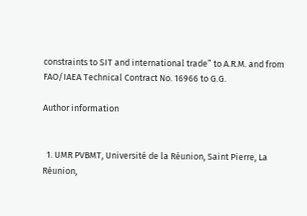constraints to SIT and international trade” to A.R.M. and from FAO/IAEA Technical Contract No. 16966 to G.G.

Author information


  1. UMR PVBMT, Université de la Réunion, Saint Pierre, La Réunion,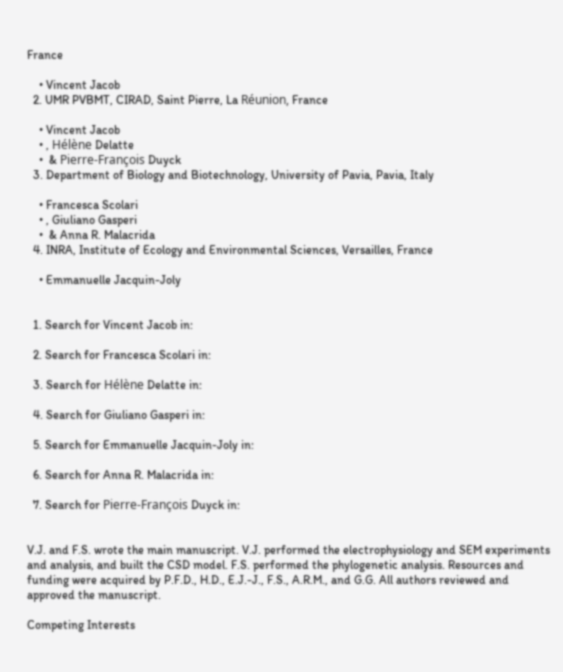France

    • Vincent Jacob
  2. UMR PVBMT, CIRAD, Saint Pierre, La Réunion, France

    • Vincent Jacob
    • , Hélène Delatte
    •  & Pierre-François Duyck
  3. Department of Biology and Biotechnology, University of Pavia, Pavia, Italy

    • Francesca Scolari
    • , Giuliano Gasperi
    •  & Anna R. Malacrida
  4. INRA, Institute of Ecology and Environmental Sciences, Versailles, France

    • Emmanuelle Jacquin-Joly


  1. Search for Vincent Jacob in:

  2. Search for Francesca Scolari in:

  3. Search for Hélène Delatte in:

  4. Search for Giuliano Gasperi in:

  5. Search for Emmanuelle Jacquin-Joly in:

  6. Search for Anna R. Malacrida in:

  7. Search for Pierre-François Duyck in:


V.J. and F.S. wrote the main manuscript. V.J. performed the electrophysiology and SEM experiments and analysis, and built the CSD model. F.S. performed the phylogenetic analysis. Resources and funding were acquired by P.F.D., H.D., E.J.-J., F.S., A.R.M., and G.G. All authors reviewed and approved the manuscript.

Competing Interests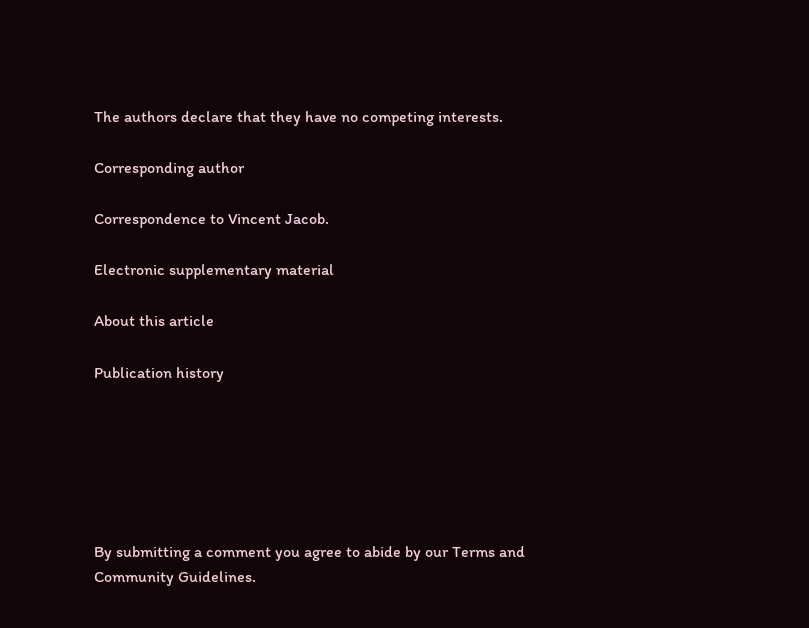The authors declare that they have no competing interests.

Corresponding author

Correspondence to Vincent Jacob.

Electronic supplementary material

About this article

Publication history






By submitting a comment you agree to abide by our Terms and Community Guidelines.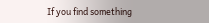If you find something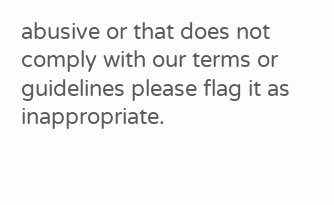abusive or that does not comply with our terms or guidelines please flag it as inappropriate.